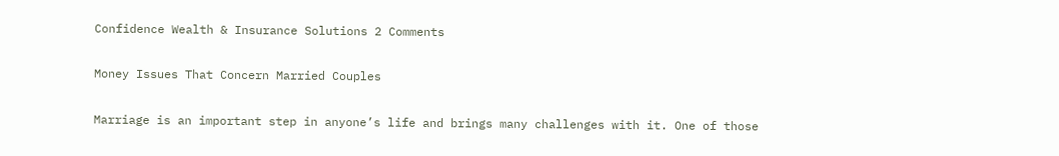Confidence Wealth & Insurance Solutions 2 Comments

Money Issues That Concern Married Couples

Marriage is an important step in anyone’s life and brings many challenges with it. One of those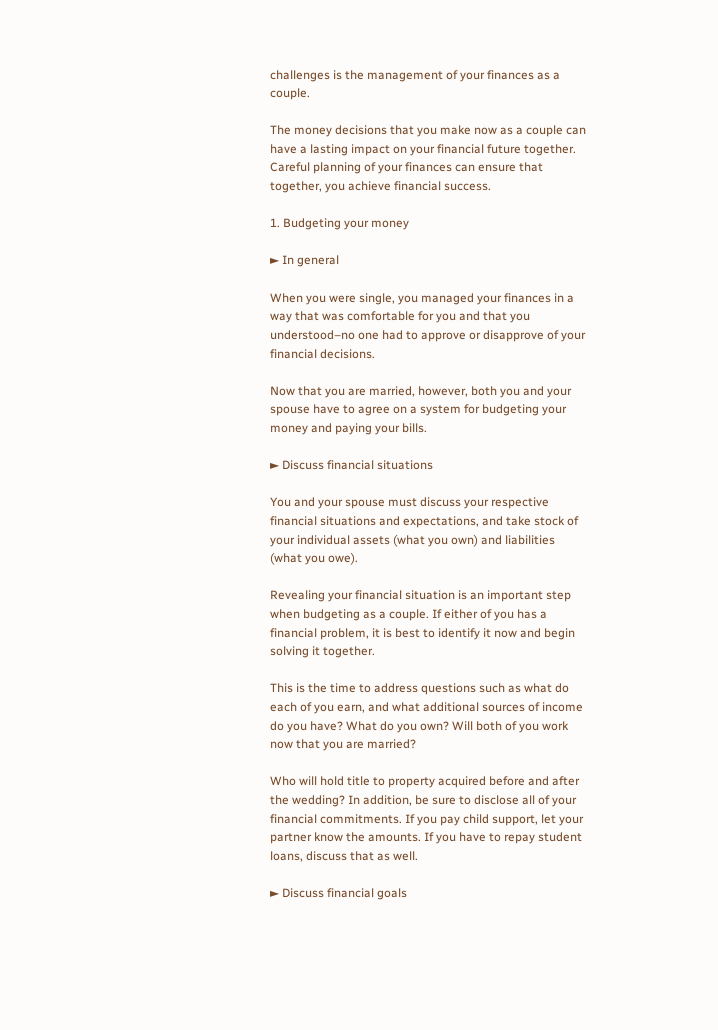challenges is the management of your finances as a couple.

The money decisions that you make now as a couple can have a lasting impact on your financial future together. Careful planning of your finances can ensure that together, you achieve financial success.

1. Budgeting your money

► In general

When you were single, you managed your finances in a way that was comfortable for you and that you understood–no one had to approve or disapprove of your financial decisions.

Now that you are married, however, both you and your spouse have to agree on a system for budgeting your money and paying your bills.

► Discuss financial situations

You and your spouse must discuss your respective financial situations and expectations, and take stock of your individual assets (what you own) and liabilities (what you owe).

Revealing your financial situation is an important step when budgeting as a couple. If either of you has a financial problem, it is best to identify it now and begin solving it together.

This is the time to address questions such as what do each of you earn, and what additional sources of income do you have? What do you own? Will both of you work now that you are married?

Who will hold title to property acquired before and after the wedding? In addition, be sure to disclose all of your financial commitments. If you pay child support, let your partner know the amounts. If you have to repay student loans, discuss that as well.

► Discuss financial goals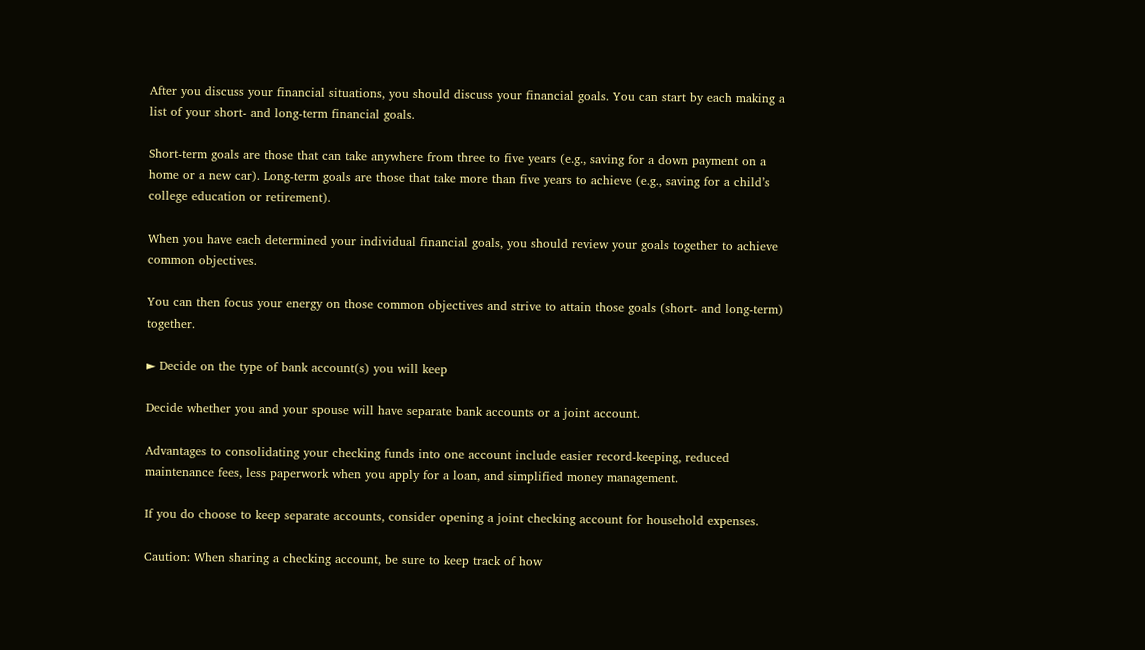After you discuss your financial situations, you should discuss your financial goals. You can start by each making a list of your short- and long-term financial goals.

Short-term goals are those that can take anywhere from three to five years (e.g., saving for a down payment on a home or a new car). Long-term goals are those that take more than five years to achieve (e.g., saving for a child’s college education or retirement).

When you have each determined your individual financial goals, you should review your goals together to achieve common objectives.

You can then focus your energy on those common objectives and strive to attain those goals (short- and long-term) together.

► Decide on the type of bank account(s) you will keep

Decide whether you and your spouse will have separate bank accounts or a joint account.

Advantages to consolidating your checking funds into one account include easier record-keeping, reduced maintenance fees, less paperwork when you apply for a loan, and simplified money management.

If you do choose to keep separate accounts, consider opening a joint checking account for household expenses.

Caution: When sharing a checking account, be sure to keep track of how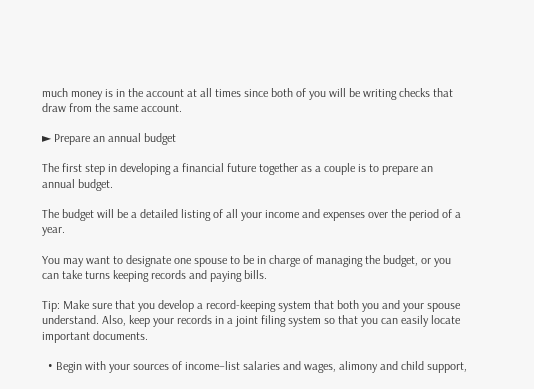much money is in the account at all times since both of you will be writing checks that draw from the same account.

► Prepare an annual budget

The first step in developing a financial future together as a couple is to prepare an annual budget.

The budget will be a detailed listing of all your income and expenses over the period of a year.

You may want to designate one spouse to be in charge of managing the budget, or you can take turns keeping records and paying bills.

Tip: Make sure that you develop a record-keeping system that both you and your spouse understand. Also, keep your records in a joint filing system so that you can easily locate important documents.

  • Begin with your sources of income–list salaries and wages, alimony and child support,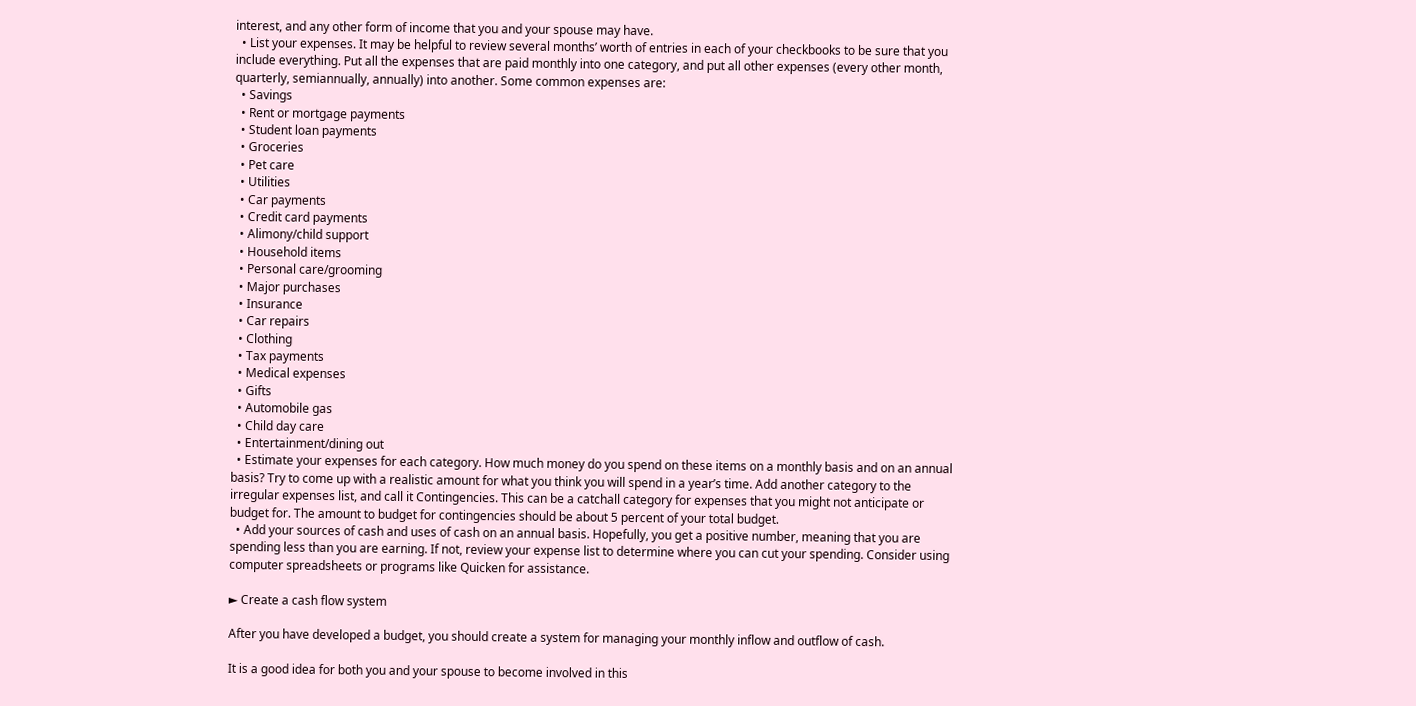interest, and any other form of income that you and your spouse may have.
  • List your expenses. It may be helpful to review several months’ worth of entries in each of your checkbooks to be sure that you include everything. Put all the expenses that are paid monthly into one category, and put all other expenses (every other month, quarterly, semiannually, annually) into another. Some common expenses are:
  • Savings
  • Rent or mortgage payments
  • Student loan payments
  • Groceries
  • Pet care
  • Utilities
  • Car payments
  • Credit card payments
  • Alimony/child support
  • Household items
  • Personal care/grooming
  • Major purchases
  • Insurance
  • Car repairs
  • Clothing
  • Tax payments
  • Medical expenses
  • Gifts
  • Automobile gas
  • Child day care
  • Entertainment/dining out
  • Estimate your expenses for each category. How much money do you spend on these items on a monthly basis and on an annual basis? Try to come up with a realistic amount for what you think you will spend in a year’s time. Add another category to the irregular expenses list, and call it Contingencies. This can be a catchall category for expenses that you might not anticipate or budget for. The amount to budget for contingencies should be about 5 percent of your total budget.
  • Add your sources of cash and uses of cash on an annual basis. Hopefully, you get a positive number, meaning that you are spending less than you are earning. If not, review your expense list to determine where you can cut your spending. Consider using computer spreadsheets or programs like Quicken for assistance.

► Create a cash flow system

After you have developed a budget, you should create a system for managing your monthly inflow and outflow of cash.

It is a good idea for both you and your spouse to become involved in this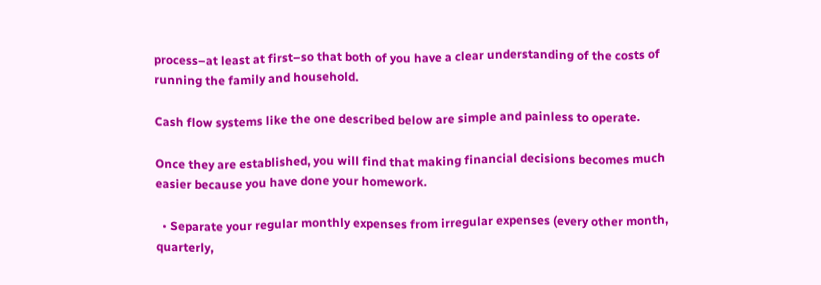process–at least at first–so that both of you have a clear understanding of the costs of running the family and household.

Cash flow systems like the one described below are simple and painless to operate.

Once they are established, you will find that making financial decisions becomes much easier because you have done your homework.

  • Separate your regular monthly expenses from irregular expenses (every other month, quarterly,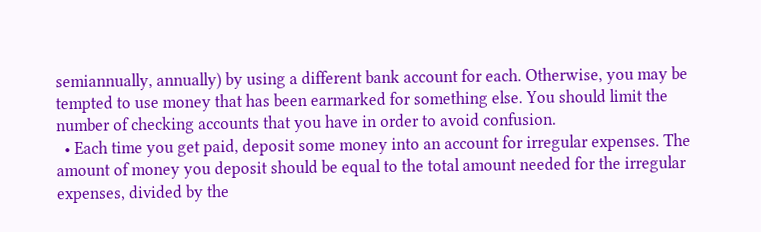semiannually, annually) by using a different bank account for each. Otherwise, you may be tempted to use money that has been earmarked for something else. You should limit the number of checking accounts that you have in order to avoid confusion.
  • Each time you get paid, deposit some money into an account for irregular expenses. The amount of money you deposit should be equal to the total amount needed for the irregular expenses, divided by the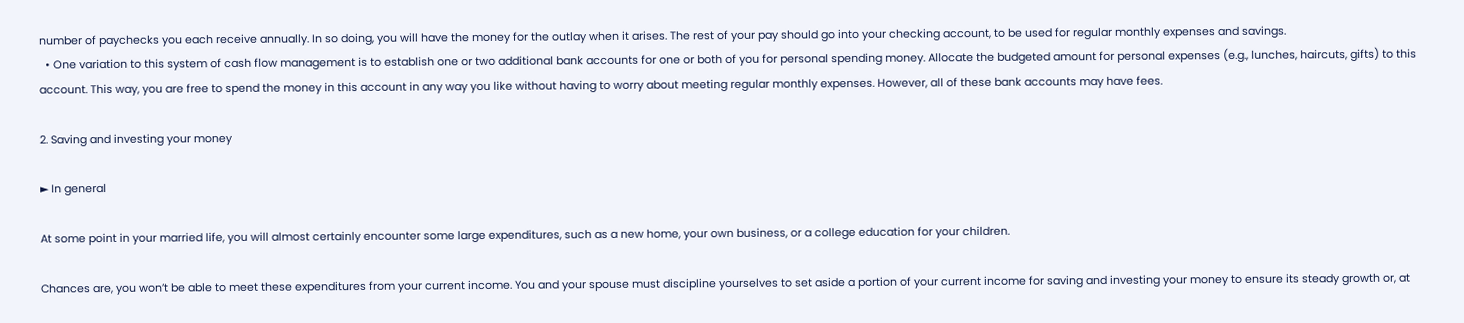number of paychecks you each receive annually. In so doing, you will have the money for the outlay when it arises. The rest of your pay should go into your checking account, to be used for regular monthly expenses and savings.
  • One variation to this system of cash flow management is to establish one or two additional bank accounts for one or both of you for personal spending money. Allocate the budgeted amount for personal expenses (e.g., lunches, haircuts, gifts) to this account. This way, you are free to spend the money in this account in any way you like without having to worry about meeting regular monthly expenses. However, all of these bank accounts may have fees.

2. Saving and investing your money

► In general

At some point in your married life, you will almost certainly encounter some large expenditures, such as a new home, your own business, or a college education for your children.

Chances are, you won’t be able to meet these expenditures from your current income. You and your spouse must discipline yourselves to set aside a portion of your current income for saving and investing your money to ensure its steady growth or, at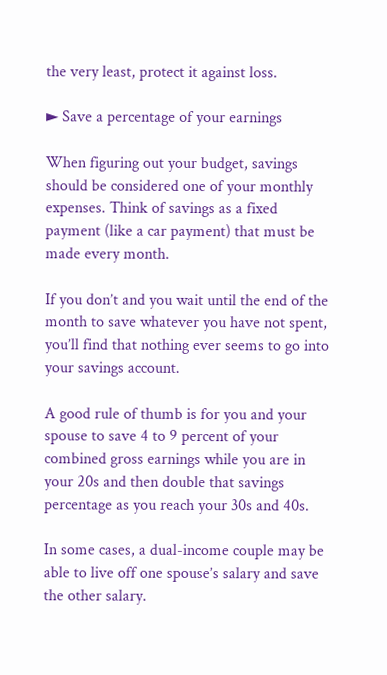the very least, protect it against loss.

► Save a percentage of your earnings

When figuring out your budget, savings should be considered one of your monthly expenses. Think of savings as a fixed payment (like a car payment) that must be made every month.

If you don’t and you wait until the end of the month to save whatever you have not spent, you’ll find that nothing ever seems to go into your savings account.

A good rule of thumb is for you and your spouse to save 4 to 9 percent of your combined gross earnings while you are in your 20s and then double that savings percentage as you reach your 30s and 40s.

In some cases, a dual-income couple may be able to live off one spouse’s salary and save the other salary.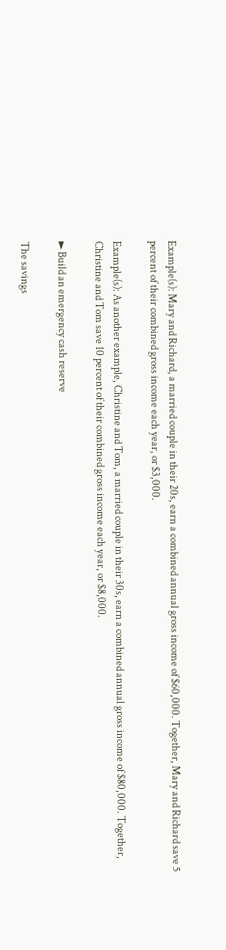Example(s): Mary and Richard, a married couple in their 20s, earn a combined annual gross income of $60,000. Together, Mary and Richard save 5 percent of their combined gross income each year, or $3,000.

Example(s): As another example, Christine and Tom, a married couple in their 30s, earn a combined annual gross income of $80,000. Together, Christine and Tom save 10 percent of their combined gross income each year, or $8,000.

► Build an emergency cash reserve

The savings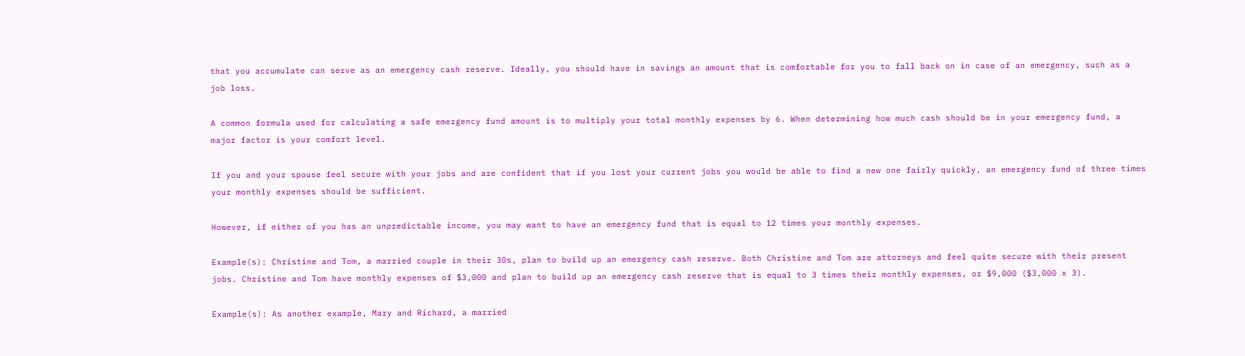that you accumulate can serve as an emergency cash reserve. Ideally, you should have in savings an amount that is comfortable for you to fall back on in case of an emergency, such as a job loss.

A common formula used for calculating a safe emergency fund amount is to multiply your total monthly expenses by 6. When determining how much cash should be in your emergency fund, a major factor is your comfort level.

If you and your spouse feel secure with your jobs and are confident that if you lost your current jobs you would be able to find a new one fairly quickly, an emergency fund of three times your monthly expenses should be sufficient.

However, if either of you has an unpredictable income, you may want to have an emergency fund that is equal to 12 times your monthly expenses.

Example(s): Christine and Tom, a married couple in their 30s, plan to build up an emergency cash reserve. Both Christine and Tom are attorneys and feel quite secure with their present jobs. Christine and Tom have monthly expenses of $3,000 and plan to build up an emergency cash reserve that is equal to 3 times their monthly expenses, or $9,000 ($3,000 x 3).

Example(s): As another example, Mary and Richard, a married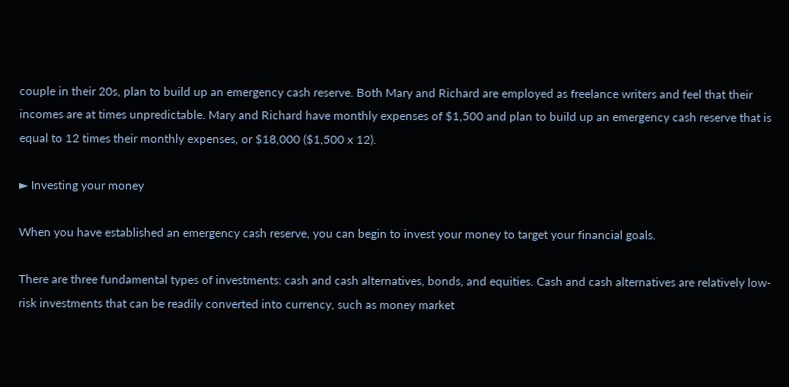couple in their 20s, plan to build up an emergency cash reserve. Both Mary and Richard are employed as freelance writers and feel that their incomes are at times unpredictable. Mary and Richard have monthly expenses of $1,500 and plan to build up an emergency cash reserve that is equal to 12 times their monthly expenses, or $18,000 ($1,500 x 12).

► Investing your money

When you have established an emergency cash reserve, you can begin to invest your money to target your financial goals.

There are three fundamental types of investments: cash and cash alternatives, bonds, and equities. Cash and cash alternatives are relatively low-risk investments that can be readily converted into currency, such as money market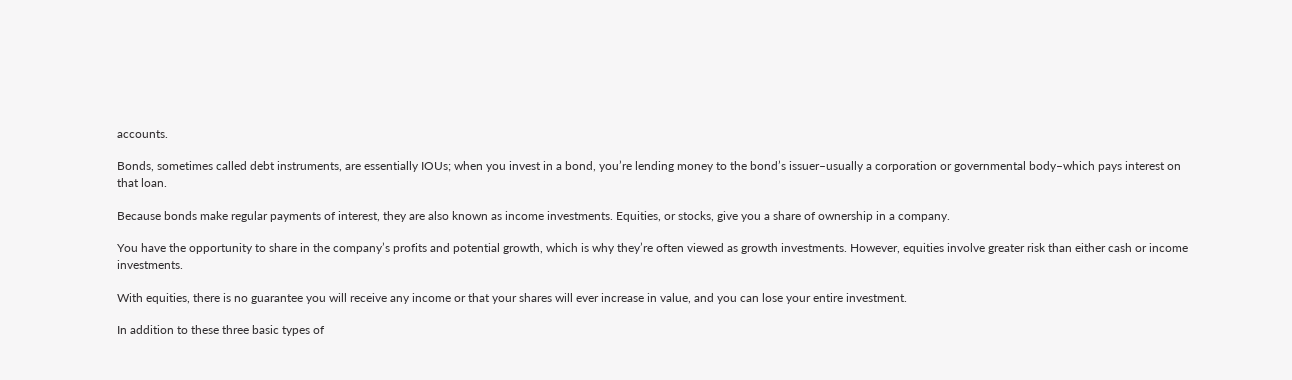accounts.

Bonds, sometimes called debt instruments, are essentially IOUs; when you invest in a bond, you’re lending money to the bond’s issuer–usually a corporation or governmental body–which pays interest on that loan.

Because bonds make regular payments of interest, they are also known as income investments. Equities, or stocks, give you a share of ownership in a company.

You have the opportunity to share in the company’s profits and potential growth, which is why they’re often viewed as growth investments. However, equities involve greater risk than either cash or income investments.

With equities, there is no guarantee you will receive any income or that your shares will ever increase in value, and you can lose your entire investment.

In addition to these three basic types of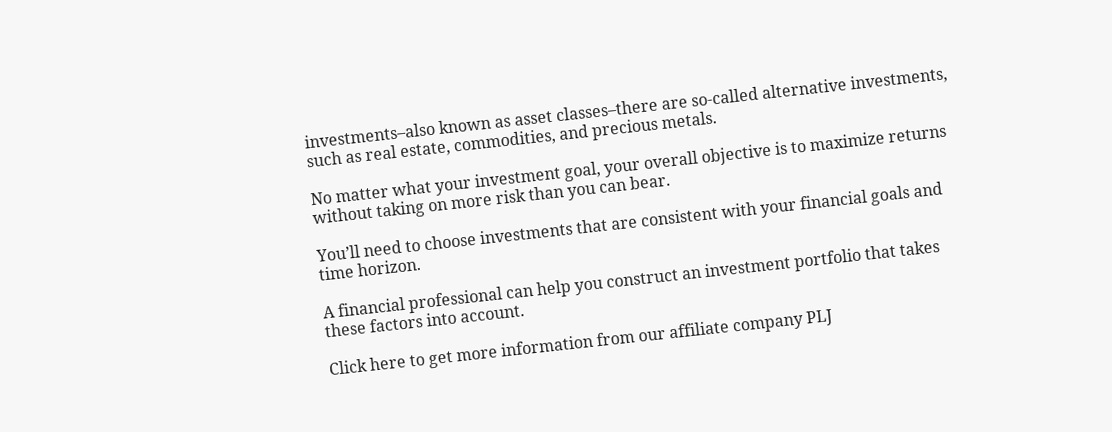investments–also known as asset classes–there are so-called alternative investments, such as real estate, commodities, and precious metals.

No matter what your investment goal, your overall objective is to maximize returns without taking on more risk than you can bear.

You’ll need to choose investments that are consistent with your financial goals and time horizon.

A financial professional can help you construct an investment portfolio that takes these factors into account.

Click here to get more information from our affiliate company PLJ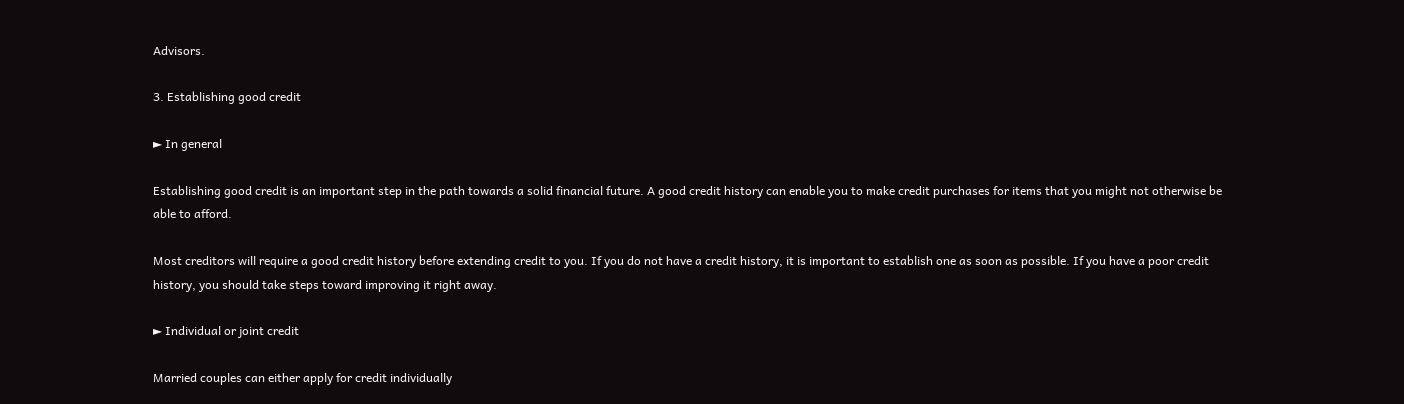Advisors.

3. Establishing good credit

► In general

Establishing good credit is an important step in the path towards a solid financial future. A good credit history can enable you to make credit purchases for items that you might not otherwise be able to afford.

Most creditors will require a good credit history before extending credit to you. If you do not have a credit history, it is important to establish one as soon as possible. If you have a poor credit history, you should take steps toward improving it right away.

► Individual or joint credit

Married couples can either apply for credit individually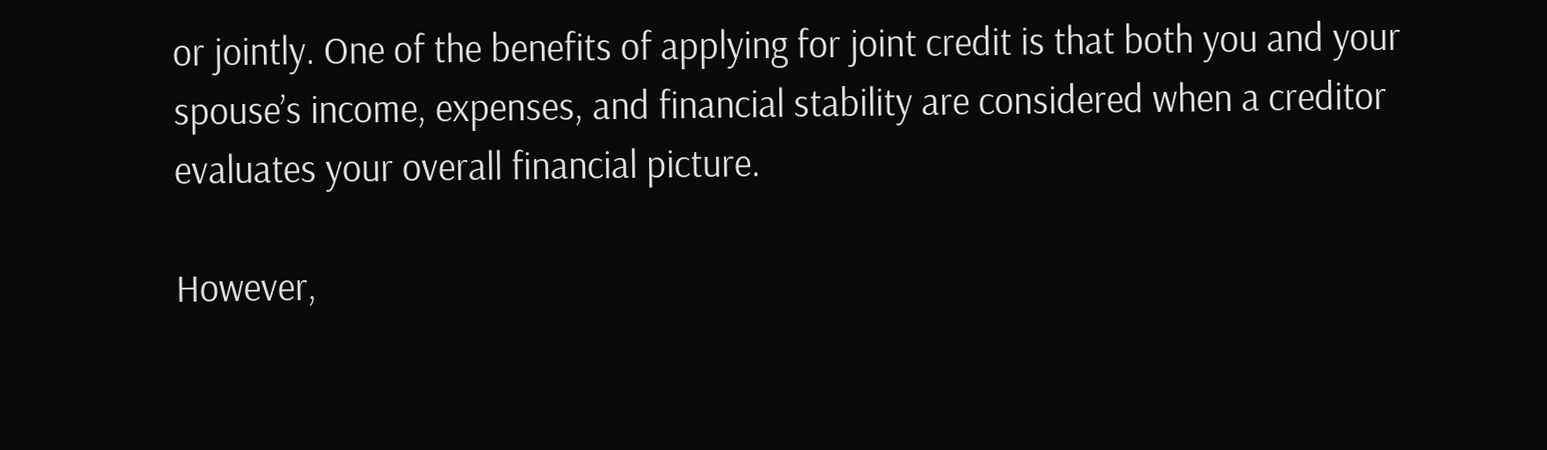or jointly. One of the benefits of applying for joint credit is that both you and your spouse’s income, expenses, and financial stability are considered when a creditor evaluates your overall financial picture.

However,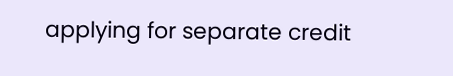applying for separate credit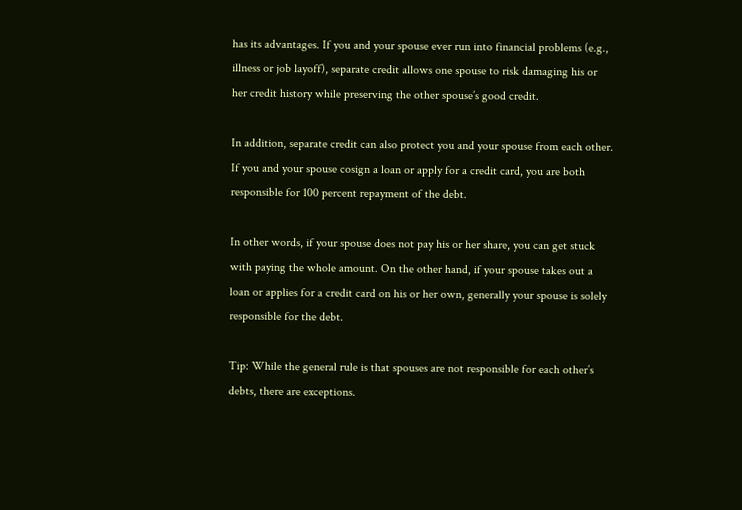has its advantages. If you and your spouse ever run into financial problems (e.g., illness or job layoff), separate credit allows one spouse to risk damaging his or her credit history while preserving the other spouse’s good credit.

In addition, separate credit can also protect you and your spouse from each other. If you and your spouse cosign a loan or apply for a credit card, you are both responsible for 100 percent repayment of the debt.

In other words, if your spouse does not pay his or her share, you can get stuck with paying the whole amount. On the other hand, if your spouse takes out a loan or applies for a credit card on his or her own, generally your spouse is solely responsible for the debt.

Tip: While the general rule is that spouses are not responsible for each other’s debts, there are exceptions.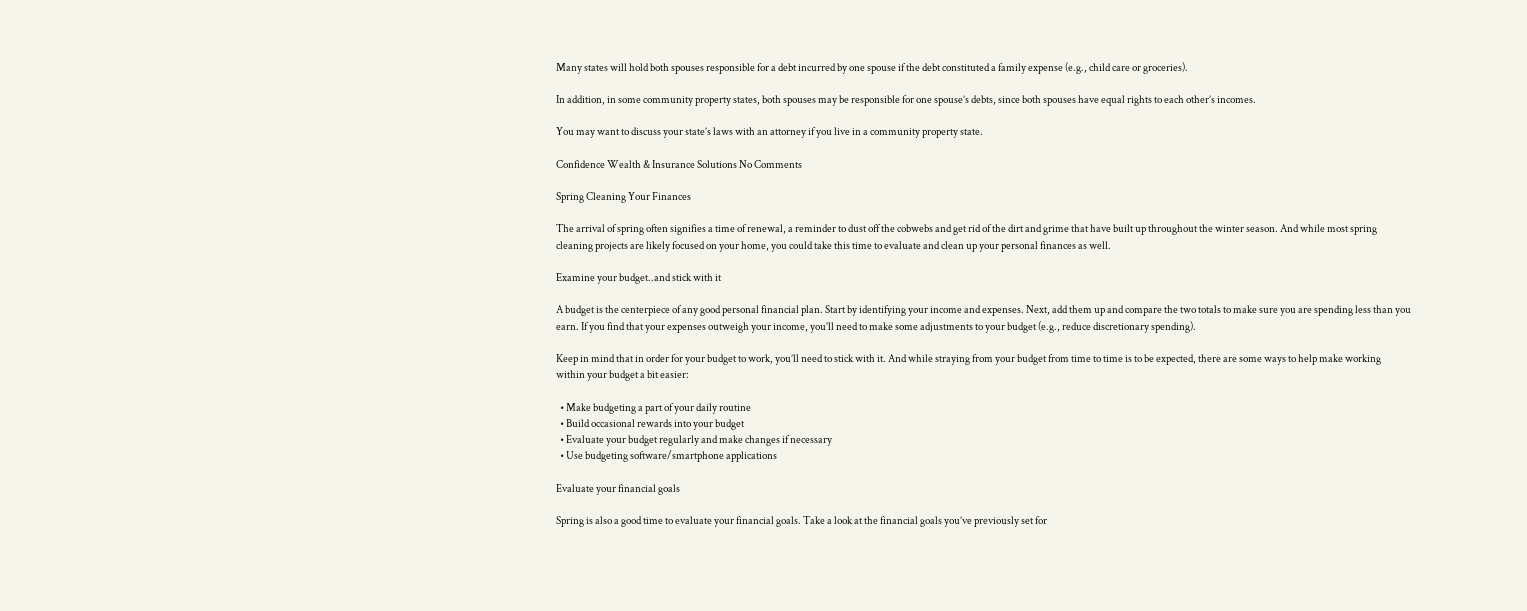Many states will hold both spouses responsible for a debt incurred by one spouse if the debt constituted a family expense (e.g., child care or groceries).

In addition, in some community property states, both spouses may be responsible for one spouse’s debts, since both spouses have equal rights to each other’s incomes.

You may want to discuss your state’s laws with an attorney if you live in a community property state.

Confidence Wealth & Insurance Solutions No Comments

Spring Cleaning Your Finances

The arrival of spring often signifies a time of renewal, a reminder to dust off the cobwebs and get rid of the dirt and grime that have built up throughout the winter season. And while most spring cleaning projects are likely focused on your home, you could take this time to evaluate and clean up your personal finances as well.

Examine your budget..and stick with it

A budget is the centerpiece of any good personal financial plan. Start by identifying your income and expenses. Next, add them up and compare the two totals to make sure you are spending less than you earn. If you find that your expenses outweigh your income, you’ll need to make some adjustments to your budget (e.g., reduce discretionary spending).

Keep in mind that in order for your budget to work, you’ll need to stick with it. And while straying from your budget from time to time is to be expected, there are some ways to help make working within your budget a bit easier:

  • Make budgeting a part of your daily routine
  • Build occasional rewards into your budget
  • Evaluate your budget regularly and make changes if necessary
  • Use budgeting software/smartphone applications

Evaluate your financial goals

Spring is also a good time to evaluate your financial goals. Take a look at the financial goals you’ve previously set for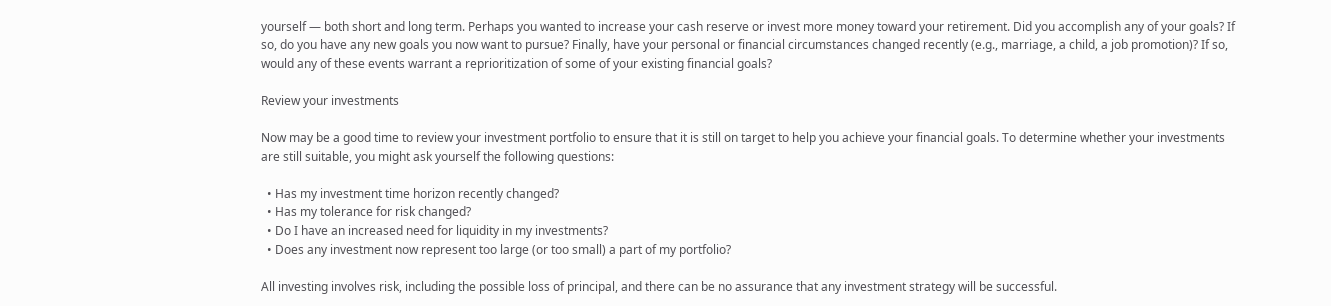yourself — both short and long term. Perhaps you wanted to increase your cash reserve or invest more money toward your retirement. Did you accomplish any of your goals? If so, do you have any new goals you now want to pursue? Finally, have your personal or financial circumstances changed recently (e.g., marriage, a child, a job promotion)? If so, would any of these events warrant a reprioritization of some of your existing financial goals?

Review your investments

Now may be a good time to review your investment portfolio to ensure that it is still on target to help you achieve your financial goals. To determine whether your investments are still suitable, you might ask yourself the following questions:

  • Has my investment time horizon recently changed?
  • Has my tolerance for risk changed?
  • Do I have an increased need for liquidity in my investments?
  • Does any investment now represent too large (or too small) a part of my portfolio?

All investing involves risk, including the possible loss of principal, and there can be no assurance that any investment strategy will be successful.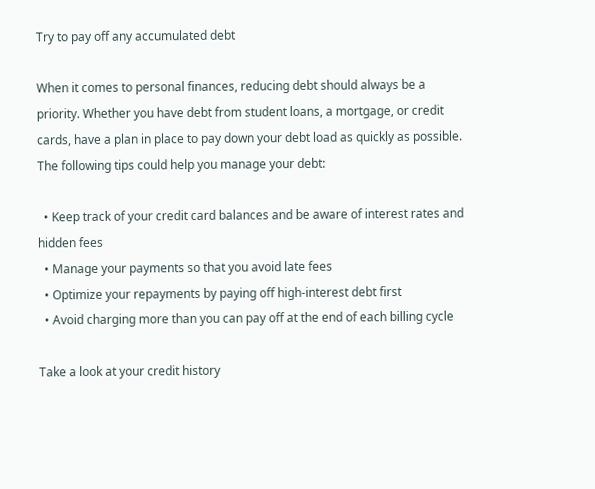Try to pay off any accumulated debt

When it comes to personal finances, reducing debt should always be a priority. Whether you have debt from student loans, a mortgage, or credit cards, have a plan in place to pay down your debt load as quickly as possible. The following tips could help you manage your debt:

  • Keep track of your credit card balances and be aware of interest rates and hidden fees
  • Manage your payments so that you avoid late fees
  • Optimize your repayments by paying off high-interest debt first
  • Avoid charging more than you can pay off at the end of each billing cycle

Take a look at your credit history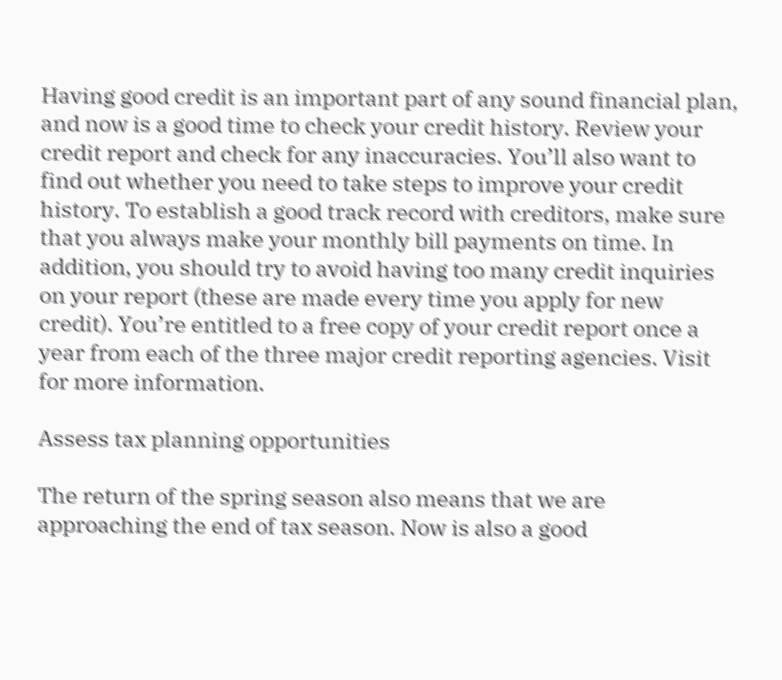Having good credit is an important part of any sound financial plan, and now is a good time to check your credit history. Review your credit report and check for any inaccuracies. You’ll also want to find out whether you need to take steps to improve your credit history. To establish a good track record with creditors, make sure that you always make your monthly bill payments on time. In addition, you should try to avoid having too many credit inquiries on your report (these are made every time you apply for new credit). You’re entitled to a free copy of your credit report once a year from each of the three major credit reporting agencies. Visit for more information.

Assess tax planning opportunities

The return of the spring season also means that we are approaching the end of tax season. Now is also a good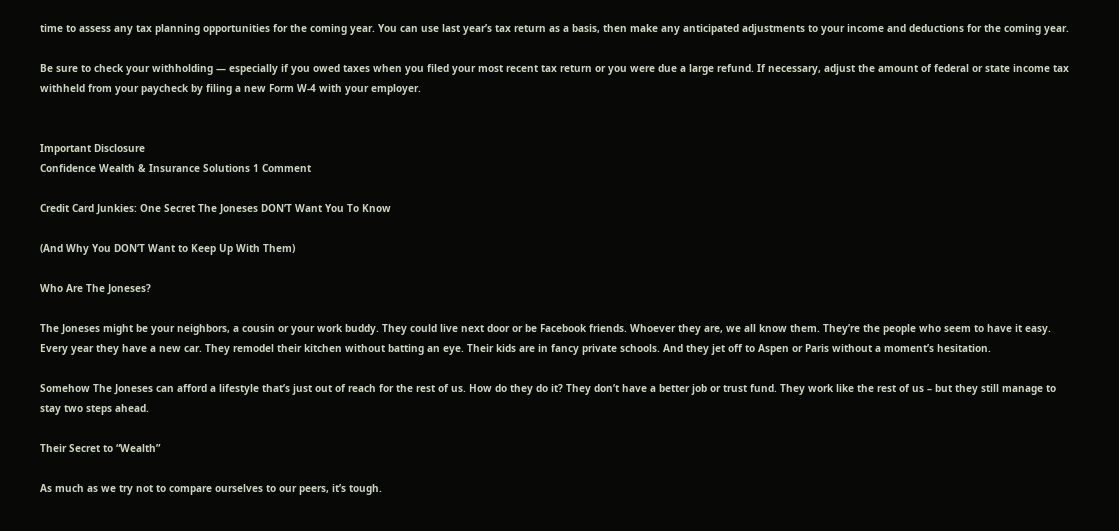time to assess any tax planning opportunities for the coming year. You can use last year’s tax return as a basis, then make any anticipated adjustments to your income and deductions for the coming year.

Be sure to check your withholding — especially if you owed taxes when you filed your most recent tax return or you were due a large refund. If necessary, adjust the amount of federal or state income tax withheld from your paycheck by filing a new Form W-4 with your employer.


Important Disclosure
Confidence Wealth & Insurance Solutions 1 Comment

Credit Card Junkies: One Secret The Joneses DON’T Want You To Know

(And Why You DON’T Want to Keep Up With Them)

Who Are The Joneses?

The Joneses might be your neighbors, a cousin or your work buddy. They could live next door or be Facebook friends. Whoever they are, we all know them. They’re the people who seem to have it easy. Every year they have a new car. They remodel their kitchen without batting an eye. Their kids are in fancy private schools. And they jet off to Aspen or Paris without a moment’s hesitation.

Somehow The Joneses can afford a lifestyle that’s just out of reach for the rest of us. How do they do it? They don’t have a better job or trust fund. They work like the rest of us – but they still manage to stay two steps ahead.

Their Secret to “Wealth”

As much as we try not to compare ourselves to our peers, it’s tough.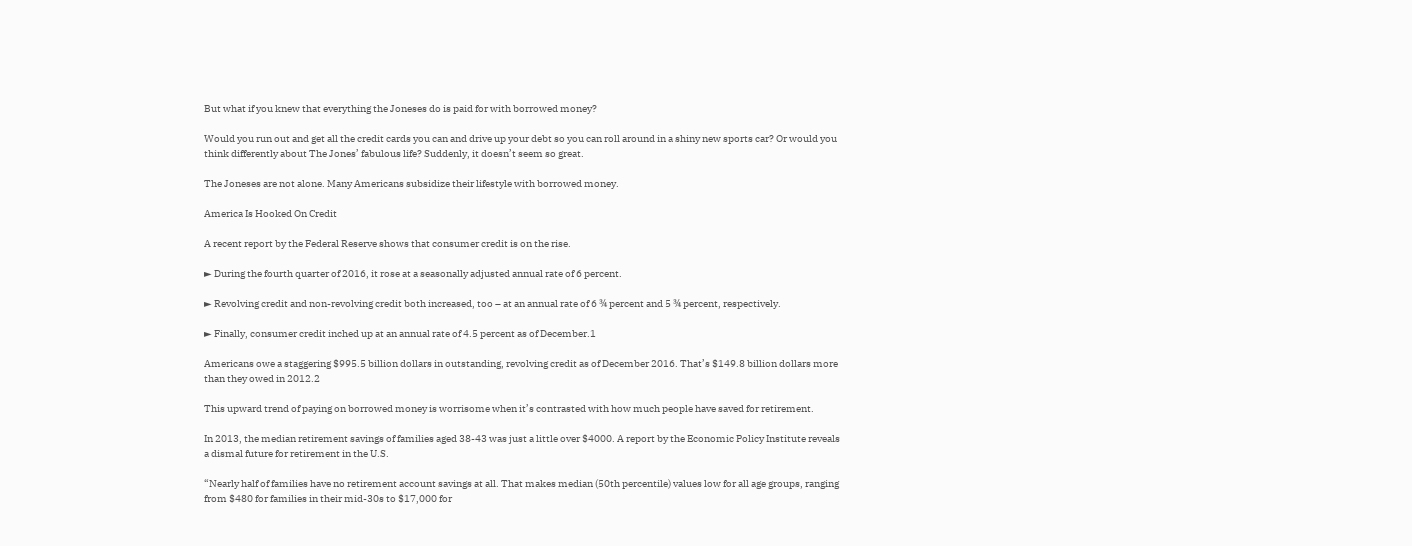But what if you knew that everything the Joneses do is paid for with borrowed money?

Would you run out and get all the credit cards you can and drive up your debt so you can roll around in a shiny new sports car? Or would you think differently about The Jones’ fabulous life? Suddenly, it doesn’t seem so great.

The Joneses are not alone. Many Americans subsidize their lifestyle with borrowed money.

America Is Hooked On Credit

A recent report by the Federal Reserve shows that consumer credit is on the rise.

► During the fourth quarter of 2016, it rose at a seasonally adjusted annual rate of 6 percent.

► Revolving credit and non-revolving credit both increased, too – at an annual rate of 6 ¾ percent and 5 ¾ percent, respectively.

► Finally, consumer credit inched up at an annual rate of 4.5 percent as of December.1

Americans owe a staggering $995.5 billion dollars in outstanding, revolving credit as of December 2016. That’s $149.8 billion dollars more than they owed in 2012.2

This upward trend of paying on borrowed money is worrisome when it’s contrasted with how much people have saved for retirement.

In 2013, the median retirement savings of families aged 38-43 was just a little over $4000. A report by the Economic Policy Institute reveals a dismal future for retirement in the U.S.

“Nearly half of families have no retirement account savings at all. That makes median (50th percentile) values low for all age groups, ranging from $480 for families in their mid-30s to $17,000 for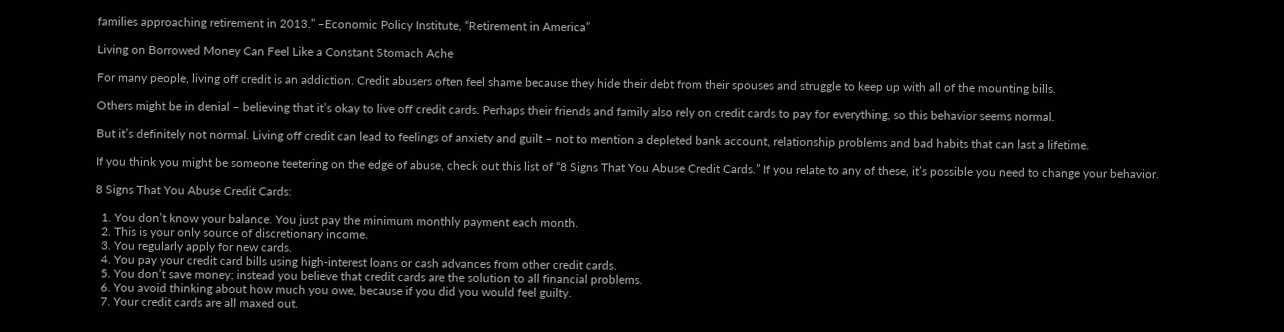families approaching retirement in 2013.” –Economic Policy Institute, “Retirement in America”

Living on Borrowed Money Can Feel Like a Constant Stomach Ache

For many people, living off credit is an addiction. Credit abusers often feel shame because they hide their debt from their spouses and struggle to keep up with all of the mounting bills.

Others might be in denial – believing that it’s okay to live off credit cards. Perhaps their friends and family also rely on credit cards to pay for everything, so this behavior seems normal.

But it’s definitely not normal. Living off credit can lead to feelings of anxiety and guilt – not to mention a depleted bank account, relationship problems and bad habits that can last a lifetime.

If you think you might be someone teetering on the edge of abuse, check out this list of “8 Signs That You Abuse Credit Cards.” If you relate to any of these, it’s possible you need to change your behavior.

8 Signs That You Abuse Credit Cards:

  1. You don’t know your balance. You just pay the minimum monthly payment each month.
  2. This is your only source of discretionary income.
  3. You regularly apply for new cards.
  4. You pay your credit card bills using high-interest loans or cash advances from other credit cards.
  5. You don’t save money; instead you believe that credit cards are the solution to all financial problems.
  6. You avoid thinking about how much you owe, because if you did you would feel guilty.
  7. Your credit cards are all maxed out.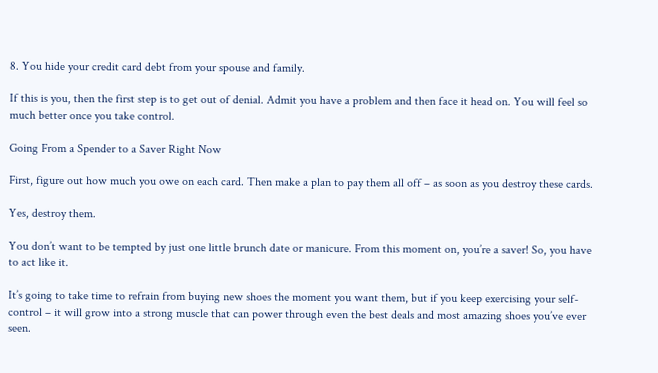8. You hide your credit card debt from your spouse and family.

If this is you, then the first step is to get out of denial. Admit you have a problem and then face it head on. You will feel so much better once you take control.

Going From a Spender to a Saver Right Now

First, figure out how much you owe on each card. Then make a plan to pay them all off – as soon as you destroy these cards.

Yes, destroy them.

You don’t want to be tempted by just one little brunch date or manicure. From this moment on, you’re a saver! So, you have to act like it.

It’s going to take time to refrain from buying new shoes the moment you want them, but if you keep exercising your self-control – it will grow into a strong muscle that can power through even the best deals and most amazing shoes you’ve ever seen.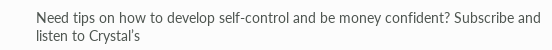Need tips on how to develop self-control and be money confident? Subscribe and listen to Crystal’s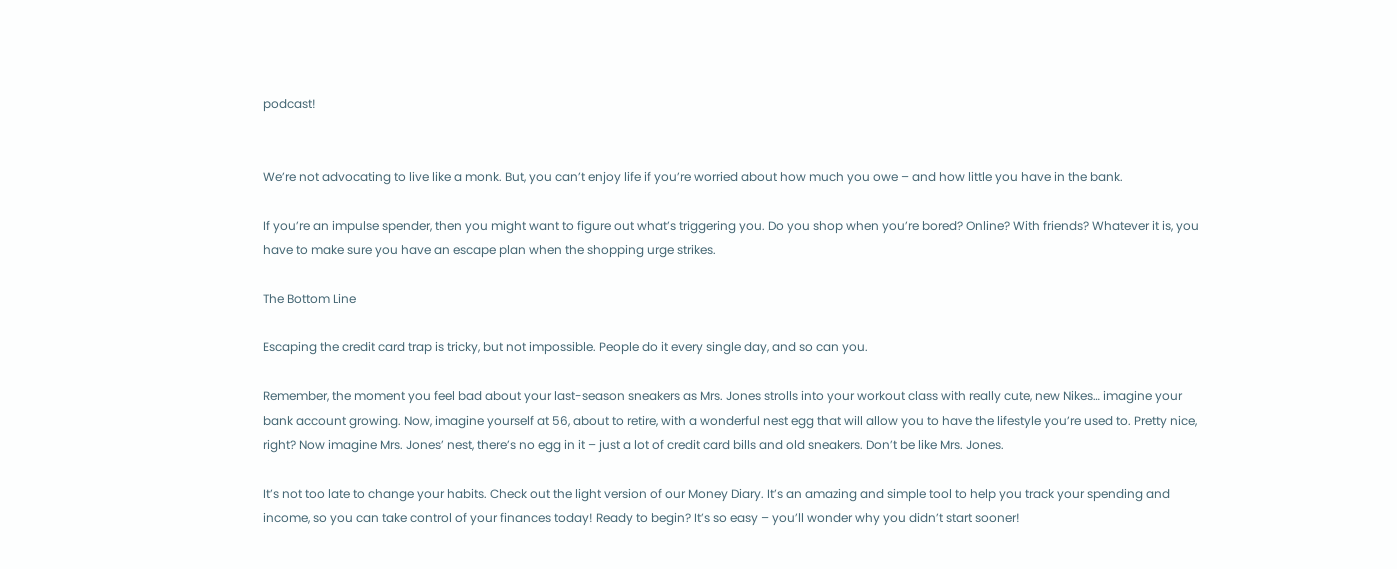podcast!


We’re not advocating to live like a monk. But, you can’t enjoy life if you’re worried about how much you owe – and how little you have in the bank.

If you’re an impulse spender, then you might want to figure out what’s triggering you. Do you shop when you’re bored? Online? With friends? Whatever it is, you have to make sure you have an escape plan when the shopping urge strikes.

The Bottom Line

Escaping the credit card trap is tricky, but not impossible. People do it every single day, and so can you.

Remember, the moment you feel bad about your last-season sneakers as Mrs. Jones strolls into your workout class with really cute, new Nikes… imagine your bank account growing. Now, imagine yourself at 56, about to retire, with a wonderful nest egg that will allow you to have the lifestyle you’re used to. Pretty nice, right? Now imagine Mrs. Jones’ nest, there’s no egg in it – just a lot of credit card bills and old sneakers. Don’t be like Mrs. Jones.

It’s not too late to change your habits. Check out the light version of our Money Diary. It’s an amazing and simple tool to help you track your spending and income, so you can take control of your finances today! Ready to begin? It’s so easy – you’ll wonder why you didn’t start sooner!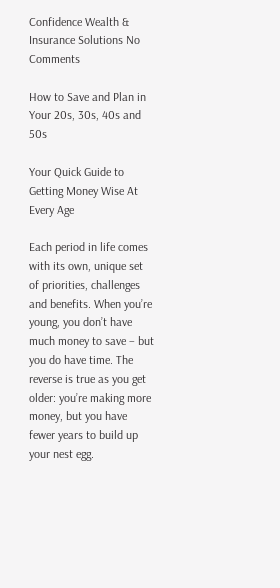Confidence Wealth & Insurance Solutions No Comments

How to Save and Plan in Your 20s, 30s, 40s and 50s

Your Quick Guide to Getting Money Wise At Every Age

Each period in life comes with its own, unique set of priorities, challenges and benefits. When you’re young, you don’t have much money to save – but you do have time. The reverse is true as you get older: you’re making more money, but you have fewer years to build up your nest egg.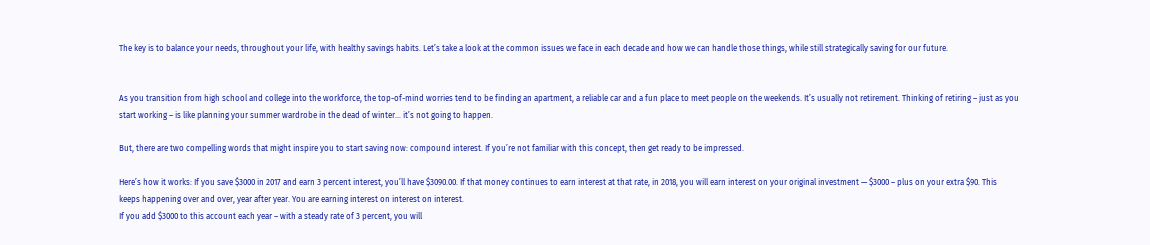The key is to balance your needs, throughout your life, with healthy savings habits. Let’s take a look at the common issues we face in each decade and how we can handle those things, while still strategically saving for our future.


As you transition from high school and college into the workforce, the top-of-mind worries tend to be finding an apartment, a reliable car and a fun place to meet people on the weekends. It’s usually not retirement. Thinking of retiring – just as you start working – is like planning your summer wardrobe in the dead of winter… it’s not going to happen.

But, there are two compelling words that might inspire you to start saving now: compound interest. If you’re not familiar with this concept, then get ready to be impressed.

Here’s how it works: If you save $3000 in 2017 and earn 3 percent interest, you’ll have $3090.00. If that money continues to earn interest at that rate, in 2018, you will earn interest on your original investment — $3000 – plus on your extra $90. This keeps happening over and over, year after year. You are earning interest on interest on interest.
If you add $3000 to this account each year – with a steady rate of 3 percent, you will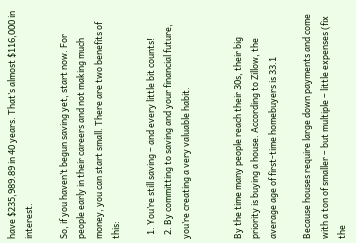have $235,989.89 in 40 years. That’s almost $116,000 in interest.

So, if you haven’t begun saving yet, start now. For people early in their careers and not making much money, you can start small. There are two benefits of this:

  1. You’re still saving – and every little bit counts!
  2. By committing to saving and your financial future, you’re creating a very valuable habit.


By the time many people reach their 30s, their big priority is buying a house. According to Zillow, the average age of first-time homebuyers is 33.1

Because houses require large down payments and come with a ton of smaller – but multiple – little expenses (fix the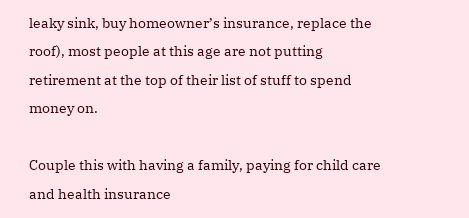leaky sink, buy homeowner’s insurance, replace the roof), most people at this age are not putting retirement at the top of their list of stuff to spend money on.

Couple this with having a family, paying for child care and health insurance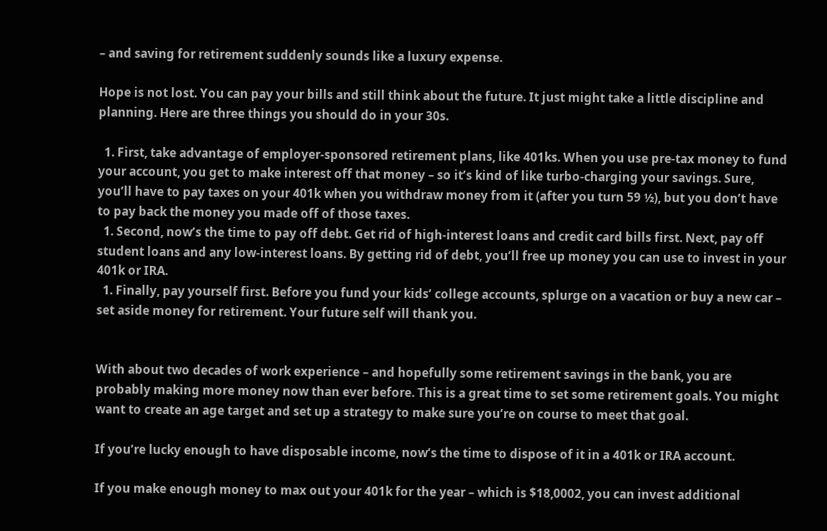– and saving for retirement suddenly sounds like a luxury expense.

Hope is not lost. You can pay your bills and still think about the future. It just might take a little discipline and planning. Here are three things you should do in your 30s.

  1. First, take advantage of employer-sponsored retirement plans, like 401ks. When you use pre-tax money to fund your account, you get to make interest off that money – so it’s kind of like turbo-charging your savings. Sure, you’ll have to pay taxes on your 401k when you withdraw money from it (after you turn 59 ½), but you don’t have to pay back the money you made off of those taxes.
  1. Second, now’s the time to pay off debt. Get rid of high-interest loans and credit card bills first. Next, pay off student loans and any low-interest loans. By getting rid of debt, you’ll free up money you can use to invest in your 401k or IRA.
  1. Finally, pay yourself first. Before you fund your kids’ college accounts, splurge on a vacation or buy a new car – set aside money for retirement. Your future self will thank you.


With about two decades of work experience – and hopefully some retirement savings in the bank, you are probably making more money now than ever before. This is a great time to set some retirement goals. You might want to create an age target and set up a strategy to make sure you’re on course to meet that goal.

If you’re lucky enough to have disposable income, now’s the time to dispose of it in a 401k or IRA account.

If you make enough money to max out your 401k for the year – which is $18,0002, you can invest additional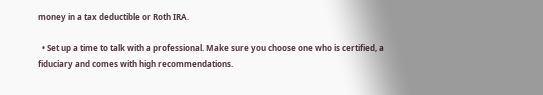money in a tax deductible or Roth IRA.

  • Set up a time to talk with a professional. Make sure you choose one who is certified, a fiduciary and comes with high recommendations.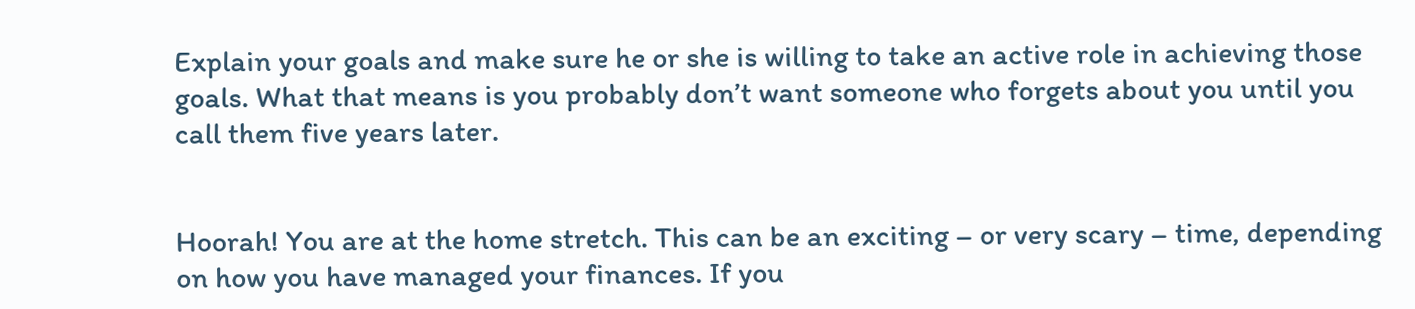Explain your goals and make sure he or she is willing to take an active role in achieving those goals. What that means is you probably don’t want someone who forgets about you until you call them five years later.


Hoorah! You are at the home stretch. This can be an exciting – or very scary – time, depending on how you have managed your finances. If you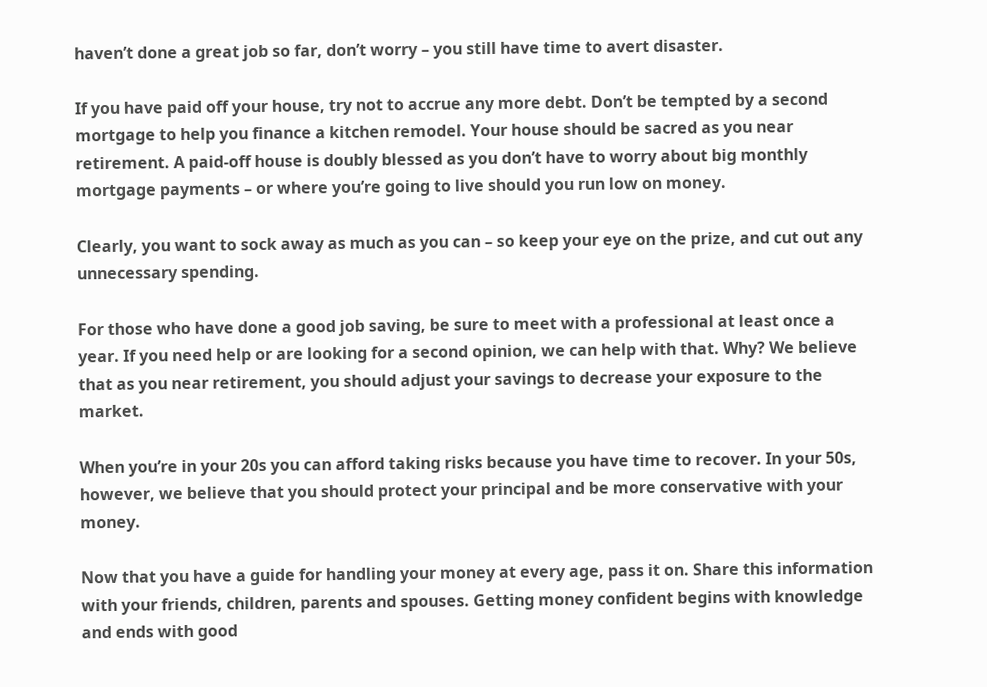haven’t done a great job so far, don’t worry – you still have time to avert disaster.

If you have paid off your house, try not to accrue any more debt. Don’t be tempted by a second mortgage to help you finance a kitchen remodel. Your house should be sacred as you near retirement. A paid-off house is doubly blessed as you don’t have to worry about big monthly mortgage payments – or where you’re going to live should you run low on money.

Clearly, you want to sock away as much as you can – so keep your eye on the prize, and cut out any unnecessary spending.

For those who have done a good job saving, be sure to meet with a professional at least once a year. If you need help or are looking for a second opinion, we can help with that. Why? We believe that as you near retirement, you should adjust your savings to decrease your exposure to the market.

When you’re in your 20s you can afford taking risks because you have time to recover. In your 50s, however, we believe that you should protect your principal and be more conservative with your money.

Now that you have a guide for handling your money at every age, pass it on. Share this information with your friends, children, parents and spouses. Getting money confident begins with knowledge and ends with good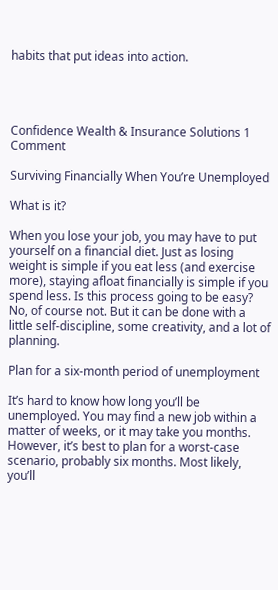habits that put ideas into action.




Confidence Wealth & Insurance Solutions 1 Comment

Surviving Financially When You’re Unemployed

What is it?

When you lose your job, you may have to put yourself on a financial diet. Just as losing weight is simple if you eat less (and exercise more), staying afloat financially is simple if you spend less. Is this process going to be easy? No, of course not. But it can be done with a little self-discipline, some creativity, and a lot of planning.

Plan for a six-month period of unemployment

It’s hard to know how long you’ll be unemployed. You may find a new job within a matter of weeks, or it may take you months. However, it’s best to plan for a worst-case scenario, probably six months. Most likely, you’ll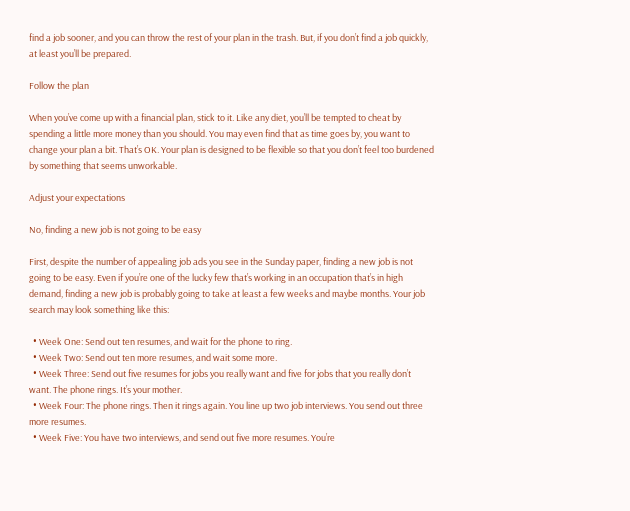find a job sooner, and you can throw the rest of your plan in the trash. But, if you don’t find a job quickly, at least you’ll be prepared.

Follow the plan

When you’ve come up with a financial plan, stick to it. Like any diet, you’ll be tempted to cheat by spending a little more money than you should. You may even find that as time goes by, you want to change your plan a bit. That’s OK. Your plan is designed to be flexible so that you don’t feel too burdened by something that seems unworkable.

Adjust your expectations

No, finding a new job is not going to be easy

First, despite the number of appealing job ads you see in the Sunday paper, finding a new job is not going to be easy. Even if you’re one of the lucky few that’s working in an occupation that’s in high demand, finding a new job is probably going to take at least a few weeks and maybe months. Your job search may look something like this:

  • Week One: Send out ten resumes, and wait for the phone to ring.
  • Week Two: Send out ten more resumes, and wait some more.
  • Week Three: Send out five resumes for jobs you really want and five for jobs that you really don’t want. The phone rings. It’s your mother.
  • Week Four: The phone rings. Then it rings again. You line up two job interviews. You send out three more resumes.
  • Week Five: You have two interviews, and send out five more resumes. You’re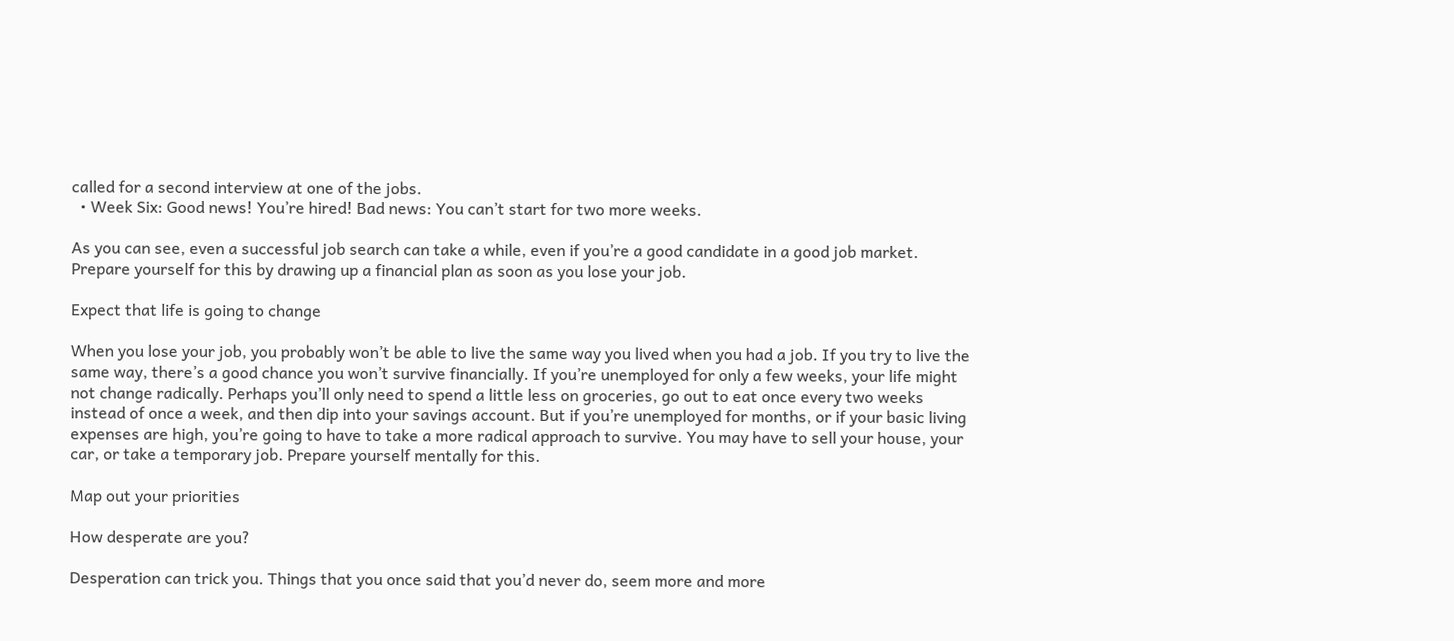called for a second interview at one of the jobs.
  • Week Six: Good news! You’re hired! Bad news: You can’t start for two more weeks.

As you can see, even a successful job search can take a while, even if you’re a good candidate in a good job market. Prepare yourself for this by drawing up a financial plan as soon as you lose your job.

Expect that life is going to change

When you lose your job, you probably won’t be able to live the same way you lived when you had a job. If you try to live the same way, there’s a good chance you won’t survive financially. If you’re unemployed for only a few weeks, your life might not change radically. Perhaps you’ll only need to spend a little less on groceries, go out to eat once every two weeks instead of once a week, and then dip into your savings account. But if you’re unemployed for months, or if your basic living expenses are high, you’re going to have to take a more radical approach to survive. You may have to sell your house, your car, or take a temporary job. Prepare yourself mentally for this.

Map out your priorities

How desperate are you?

Desperation can trick you. Things that you once said that you’d never do, seem more and more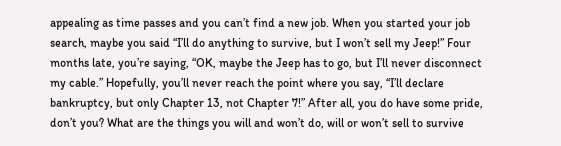appealing as time passes and you can’t find a new job. When you started your job search, maybe you said “I’ll do anything to survive, but I won’t sell my Jeep!” Four months late, you’re saying, “OK, maybe the Jeep has to go, but I’ll never disconnect my cable.” Hopefully, you’ll never reach the point where you say, “I’ll declare bankruptcy, but only Chapter 13, not Chapter 7!” After all, you do have some pride, don’t you? What are the things you will and won’t do, will or won’t sell to survive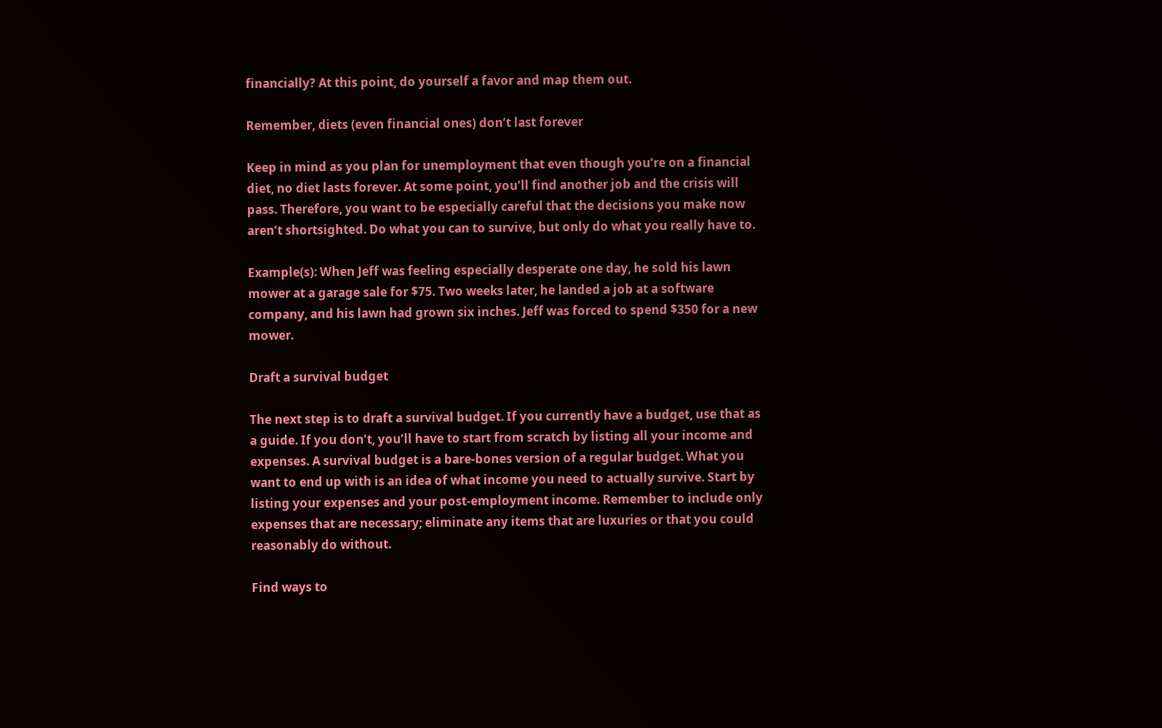financially? At this point, do yourself a favor and map them out.

Remember, diets (even financial ones) don’t last forever

Keep in mind as you plan for unemployment that even though you’re on a financial diet, no diet lasts forever. At some point, you’ll find another job and the crisis will pass. Therefore, you want to be especially careful that the decisions you make now aren’t shortsighted. Do what you can to survive, but only do what you really have to.

Example(s): When Jeff was feeling especially desperate one day, he sold his lawn mower at a garage sale for $75. Two weeks later, he landed a job at a software company, and his lawn had grown six inches. Jeff was forced to spend $350 for a new mower.

Draft a survival budget

The next step is to draft a survival budget. If you currently have a budget, use that as a guide. If you don’t, you’ll have to start from scratch by listing all your income and expenses. A survival budget is a bare-bones version of a regular budget. What you want to end up with is an idea of what income you need to actually survive. Start by listing your expenses and your post-employment income. Remember to include only expenses that are necessary; eliminate any items that are luxuries or that you could reasonably do without.

Find ways to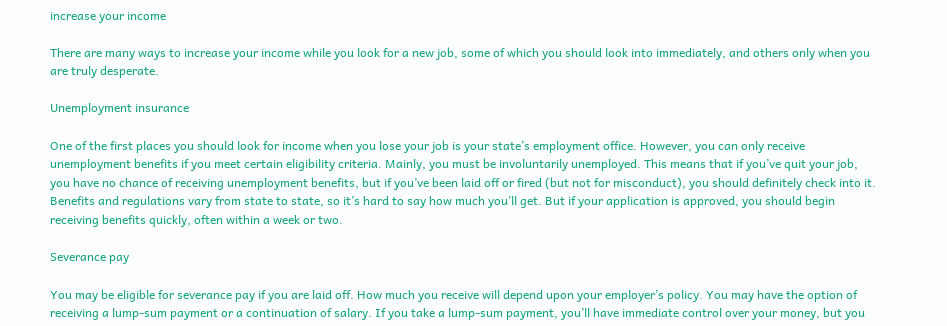increase your income

There are many ways to increase your income while you look for a new job, some of which you should look into immediately, and others only when you are truly desperate.

Unemployment insurance

One of the first places you should look for income when you lose your job is your state’s employment office. However, you can only receive unemployment benefits if you meet certain eligibility criteria. Mainly, you must be involuntarily unemployed. This means that if you’ve quit your job, you have no chance of receiving unemployment benefits, but if you’ve been laid off or fired (but not for misconduct), you should definitely check into it. Benefits and regulations vary from state to state, so it’s hard to say how much you’ll get. But if your application is approved, you should begin receiving benefits quickly, often within a week or two.

Severance pay

You may be eligible for severance pay if you are laid off. How much you receive will depend upon your employer’s policy. You may have the option of receiving a lump-sum payment or a continuation of salary. If you take a lump-sum payment, you’ll have immediate control over your money, but you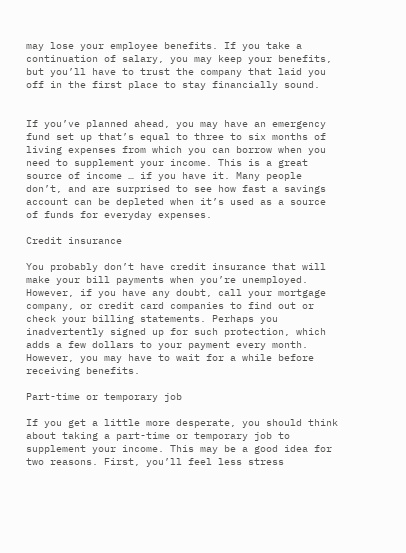may lose your employee benefits. If you take a continuation of salary, you may keep your benefits, but you’ll have to trust the company that laid you off in the first place to stay financially sound.


If you’ve planned ahead, you may have an emergency fund set up that’s equal to three to six months of living expenses from which you can borrow when you need to supplement your income. This is a great source of income … if you have it. Many people don’t, and are surprised to see how fast a savings account can be depleted when it’s used as a source of funds for everyday expenses.

Credit insurance

You probably don’t have credit insurance that will make your bill payments when you’re unemployed. However, if you have any doubt, call your mortgage company, or credit card companies to find out or check your billing statements. Perhaps you inadvertently signed up for such protection, which adds a few dollars to your payment every month. However, you may have to wait for a while before receiving benefits.

Part-time or temporary job

If you get a little more desperate, you should think about taking a part-time or temporary job to supplement your income. This may be a good idea for two reasons. First, you’ll feel less stress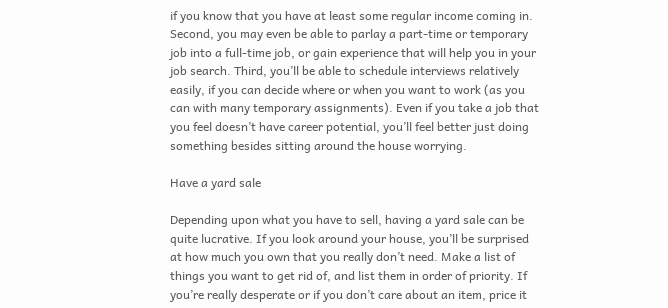if you know that you have at least some regular income coming in. Second, you may even be able to parlay a part-time or temporary job into a full-time job, or gain experience that will help you in your job search. Third, you’ll be able to schedule interviews relatively easily, if you can decide where or when you want to work (as you can with many temporary assignments). Even if you take a job that you feel doesn’t have career potential, you’ll feel better just doing something besides sitting around the house worrying.

Have a yard sale

Depending upon what you have to sell, having a yard sale can be quite lucrative. If you look around your house, you’ll be surprised at how much you own that you really don’t need. Make a list of things you want to get rid of, and list them in order of priority. If you’re really desperate or if you don’t care about an item, price it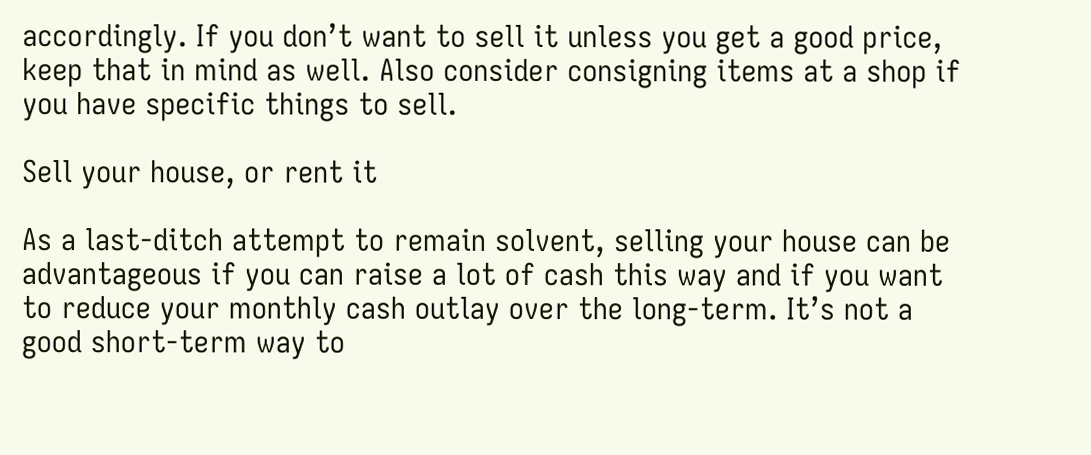accordingly. If you don’t want to sell it unless you get a good price, keep that in mind as well. Also consider consigning items at a shop if you have specific things to sell.

Sell your house, or rent it

As a last-ditch attempt to remain solvent, selling your house can be advantageous if you can raise a lot of cash this way and if you want to reduce your monthly cash outlay over the long-term. It’s not a good short-term way to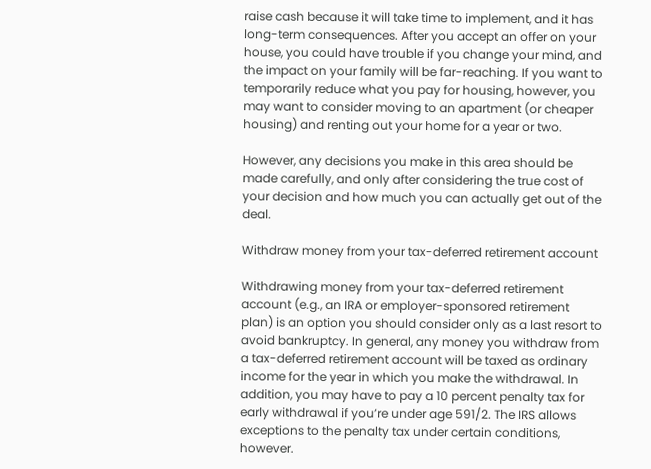raise cash because it will take time to implement, and it has long-term consequences. After you accept an offer on your house, you could have trouble if you change your mind, and the impact on your family will be far-reaching. If you want to temporarily reduce what you pay for housing, however, you may want to consider moving to an apartment (or cheaper housing) and renting out your home for a year or two.

However, any decisions you make in this area should be made carefully, and only after considering the true cost of your decision and how much you can actually get out of the deal.

Withdraw money from your tax-deferred retirement account

Withdrawing money from your tax-deferred retirement account (e.g., an IRA or employer-sponsored retirement plan) is an option you should consider only as a last resort to avoid bankruptcy. In general, any money you withdraw from a tax-deferred retirement account will be taxed as ordinary income for the year in which you make the withdrawal. In addition, you may have to pay a 10 percent penalty tax for early withdrawal if you’re under age 591/2. The IRS allows exceptions to the penalty tax under certain conditions, however.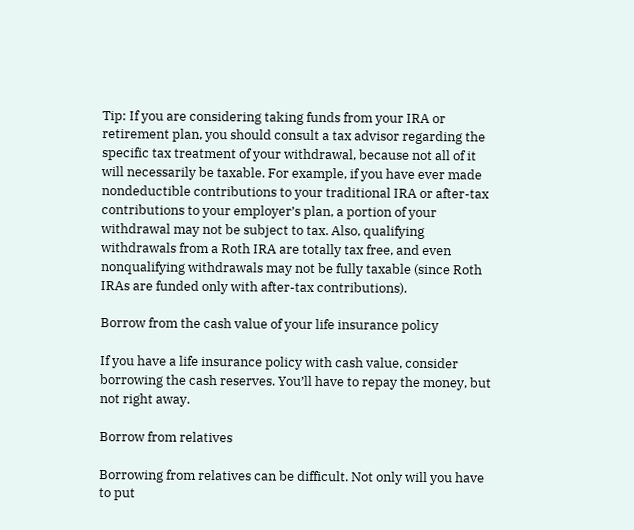Tip: If you are considering taking funds from your IRA or retirement plan, you should consult a tax advisor regarding the specific tax treatment of your withdrawal, because not all of it will necessarily be taxable. For example, if you have ever made nondeductible contributions to your traditional IRA or after-tax contributions to your employer’s plan, a portion of your withdrawal may not be subject to tax. Also, qualifying withdrawals from a Roth IRA are totally tax free, and even nonqualifying withdrawals may not be fully taxable (since Roth IRAs are funded only with after-tax contributions).

Borrow from the cash value of your life insurance policy

If you have a life insurance policy with cash value, consider borrowing the cash reserves. You’ll have to repay the money, but not right away.

Borrow from relatives

Borrowing from relatives can be difficult. Not only will you have to put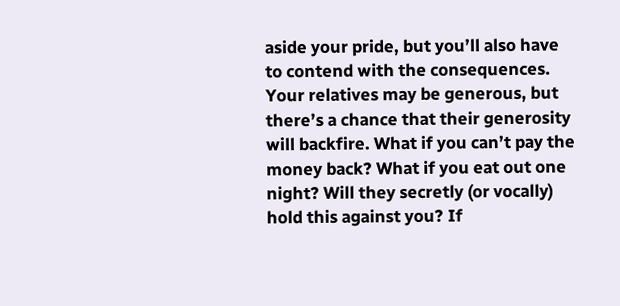aside your pride, but you’ll also have to contend with the consequences. Your relatives may be generous, but there’s a chance that their generosity will backfire. What if you can’t pay the money back? What if you eat out one night? Will they secretly (or vocally) hold this against you? If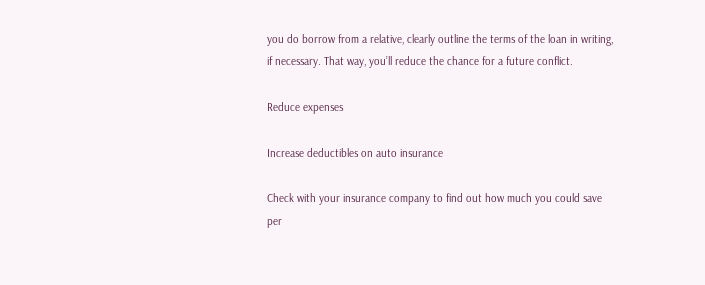you do borrow from a relative, clearly outline the terms of the loan in writing, if necessary. That way, you’ll reduce the chance for a future conflict.

Reduce expenses

Increase deductibles on auto insurance

Check with your insurance company to find out how much you could save per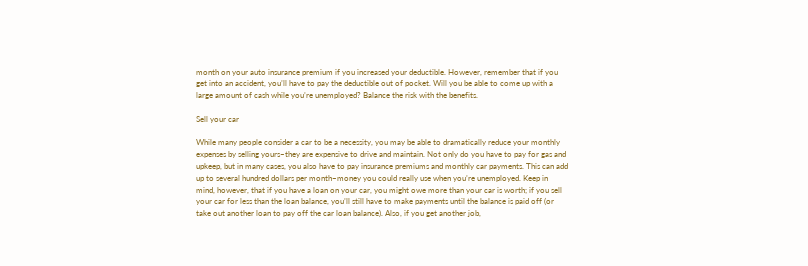month on your auto insurance premium if you increased your deductible. However, remember that if you get into an accident, you’ll have to pay the deductible out of pocket. Will you be able to come up with a large amount of cash while you’re unemployed? Balance the risk with the benefits.

Sell your car

While many people consider a car to be a necessity, you may be able to dramatically reduce your monthly expenses by selling yours–they are expensive to drive and maintain. Not only do you have to pay for gas and upkeep, but in many cases, you also have to pay insurance premiums and monthly car payments. This can add up to several hundred dollars per month–money you could really use when you’re unemployed. Keep in mind, however, that if you have a loan on your car, you might owe more than your car is worth; if you sell your car for less than the loan balance, you’ll still have to make payments until the balance is paid off (or take out another loan to pay off the car loan balance). Also, if you get another job,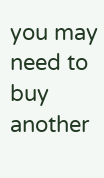you may need to buy another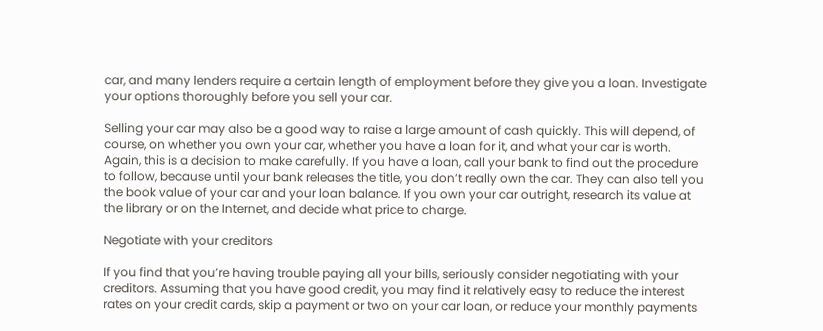car, and many lenders require a certain length of employment before they give you a loan. Investigate your options thoroughly before you sell your car.

Selling your car may also be a good way to raise a large amount of cash quickly. This will depend, of course, on whether you own your car, whether you have a loan for it, and what your car is worth. Again, this is a decision to make carefully. If you have a loan, call your bank to find out the procedure to follow, because until your bank releases the title, you don’t really own the car. They can also tell you the book value of your car and your loan balance. If you own your car outright, research its value at the library or on the Internet, and decide what price to charge.

Negotiate with your creditors

If you find that you’re having trouble paying all your bills, seriously consider negotiating with your creditors. Assuming that you have good credit, you may find it relatively easy to reduce the interest rates on your credit cards, skip a payment or two on your car loan, or reduce your monthly payments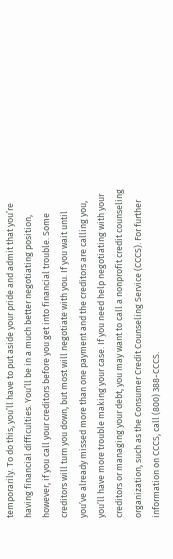temporarily. To do this, you’ll have to put aside your pride and admit that you’re having financial difficulties. You’ll be in a much better negotiating position, however, if you call your creditors before you get into financial trouble. Some creditors will turn you down, but most will negotiate with you. If you wait until you’ve already missed more than one payment and the creditors are calling you, you’ll have more trouble making your case. If you need help negotiating with your creditors or managing your debt, you may want to call a nonprofit credit counseling organization, such as the Consumer Credit Counseling Service (CCCS). For further information on CCCS, call (800) 388-CCCS.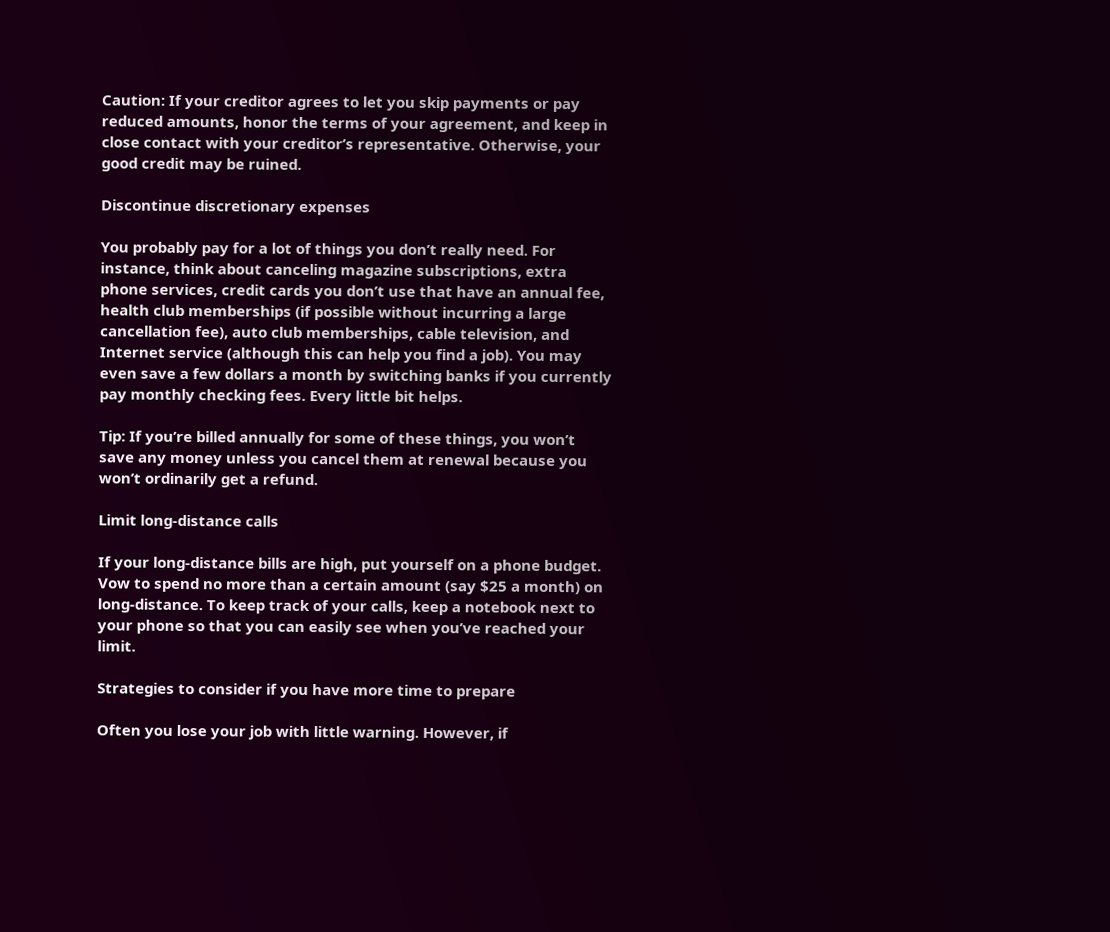Caution: If your creditor agrees to let you skip payments or pay reduced amounts, honor the terms of your agreement, and keep in close contact with your creditor’s representative. Otherwise, your good credit may be ruined.

Discontinue discretionary expenses

You probably pay for a lot of things you don’t really need. For instance, think about canceling magazine subscriptions, extra phone services, credit cards you don’t use that have an annual fee, health club memberships (if possible without incurring a large cancellation fee), auto club memberships, cable television, and Internet service (although this can help you find a job). You may even save a few dollars a month by switching banks if you currently pay monthly checking fees. Every little bit helps.

Tip: If you’re billed annually for some of these things, you won’t save any money unless you cancel them at renewal because you won’t ordinarily get a refund.

Limit long-distance calls

If your long-distance bills are high, put yourself on a phone budget. Vow to spend no more than a certain amount (say $25 a month) on long-distance. To keep track of your calls, keep a notebook next to your phone so that you can easily see when you’ve reached your limit.

Strategies to consider if you have more time to prepare

Often you lose your job with little warning. However, if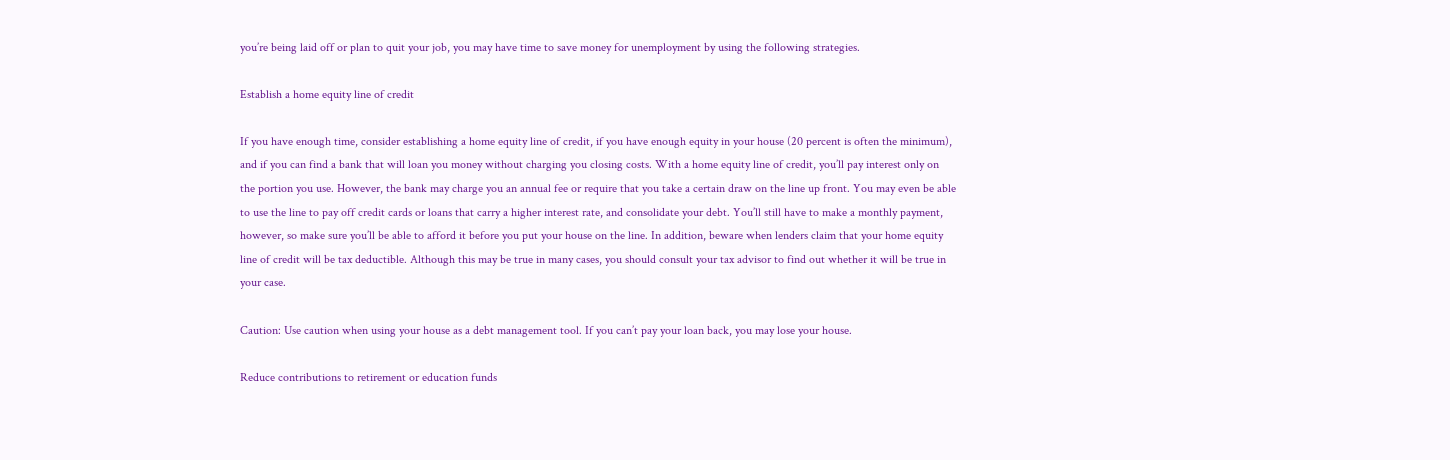you’re being laid off or plan to quit your job, you may have time to save money for unemployment by using the following strategies.

Establish a home equity line of credit

If you have enough time, consider establishing a home equity line of credit, if you have enough equity in your house (20 percent is often the minimum), and if you can find a bank that will loan you money without charging you closing costs. With a home equity line of credit, you’ll pay interest only on the portion you use. However, the bank may charge you an annual fee or require that you take a certain draw on the line up front. You may even be able to use the line to pay off credit cards or loans that carry a higher interest rate, and consolidate your debt. You’ll still have to make a monthly payment, however, so make sure you’ll be able to afford it before you put your house on the line. In addition, beware when lenders claim that your home equity line of credit will be tax deductible. Although this may be true in many cases, you should consult your tax advisor to find out whether it will be true in your case.

Caution: Use caution when using your house as a debt management tool. If you can’t pay your loan back, you may lose your house.

Reduce contributions to retirement or education funds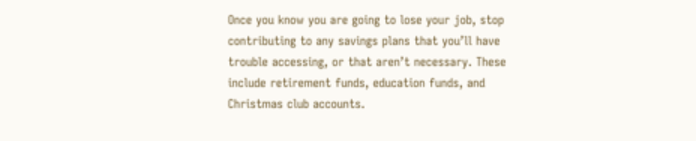Once you know you are going to lose your job, stop contributing to any savings plans that you’ll have trouble accessing, or that aren’t necessary. These include retirement funds, education funds, and Christmas club accounts.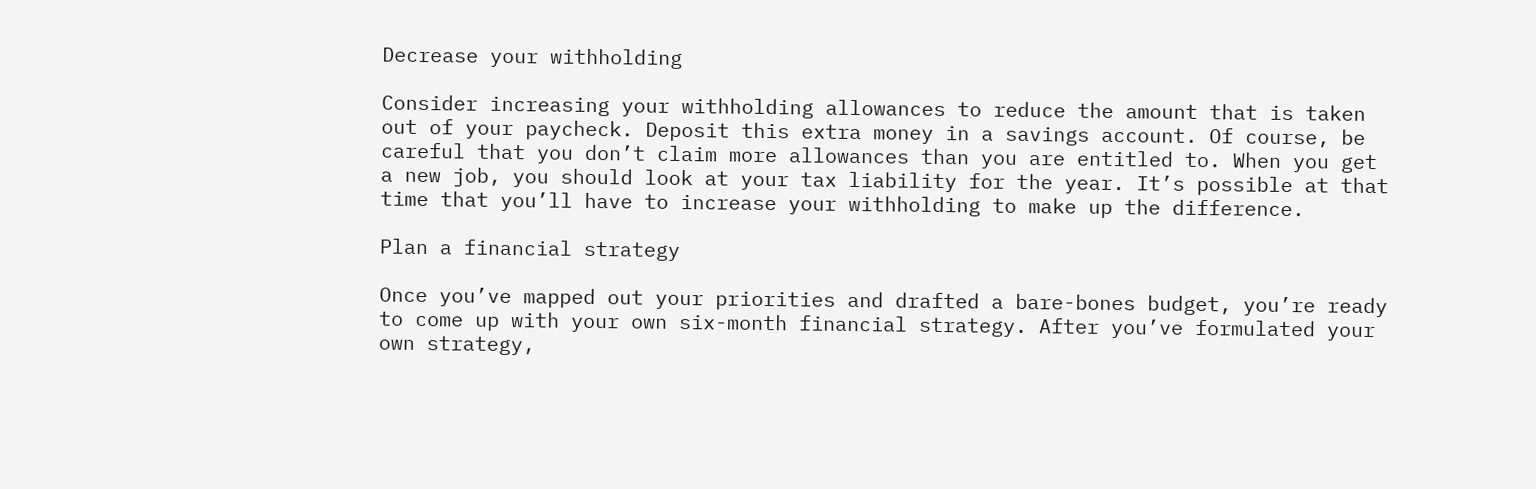Decrease your withholding

Consider increasing your withholding allowances to reduce the amount that is taken out of your paycheck. Deposit this extra money in a savings account. Of course, be careful that you don’t claim more allowances than you are entitled to. When you get a new job, you should look at your tax liability for the year. It’s possible at that time that you’ll have to increase your withholding to make up the difference.

Plan a financial strategy

Once you’ve mapped out your priorities and drafted a bare-bones budget, you’re ready to come up with your own six-month financial strategy. After you’ve formulated your own strategy,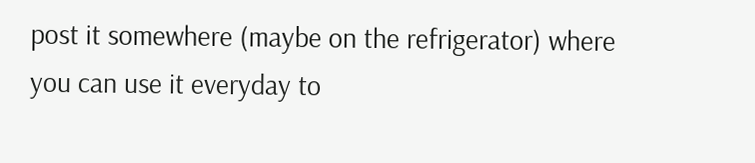post it somewhere (maybe on the refrigerator) where you can use it everyday to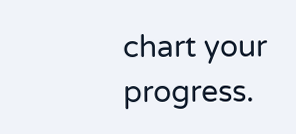chart your progress.